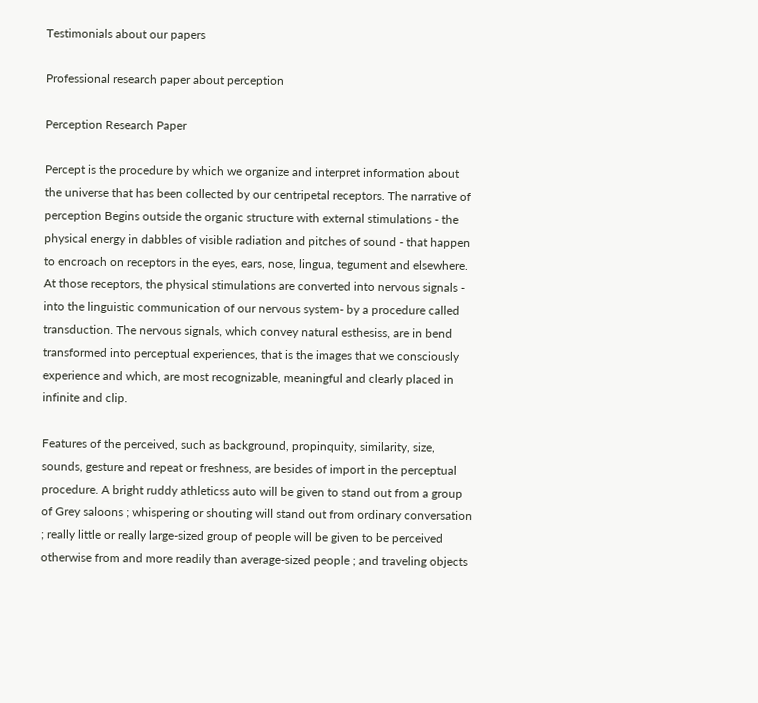Testimonials about our papers

Professional research paper about perception

Perception Research Paper

Percept is the procedure by which we organize and interpret information about the universe that has been collected by our centripetal receptors. The narrative of perception Begins outside the organic structure with external stimulations - the physical energy in dabbles of visible radiation and pitches of sound - that happen to encroach on receptors in the eyes, ears, nose, lingua, tegument and elsewhere. At those receptors, the physical stimulations are converted into nervous signals - into the linguistic communication of our nervous system- by a procedure called transduction. The nervous signals, which convey natural esthesiss, are in bend transformed into perceptual experiences, that is the images that we consciously experience and which, are most recognizable, meaningful and clearly placed in infinite and clip.

Features of the perceived, such as background, propinquity, similarity, size, sounds, gesture and repeat or freshness, are besides of import in the perceptual procedure. A bright ruddy athleticss auto will be given to stand out from a group of Grey saloons ; whispering or shouting will stand out from ordinary conversation ; really little or really large-sized group of people will be given to be perceived otherwise from and more readily than average-sized people ; and traveling objects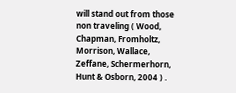will stand out from those non traveling ( Wood, Chapman, Fromholtz, Morrison, Wallace, Zeffane, Schermerhorn, Hunt & Osborn, 2004 ) .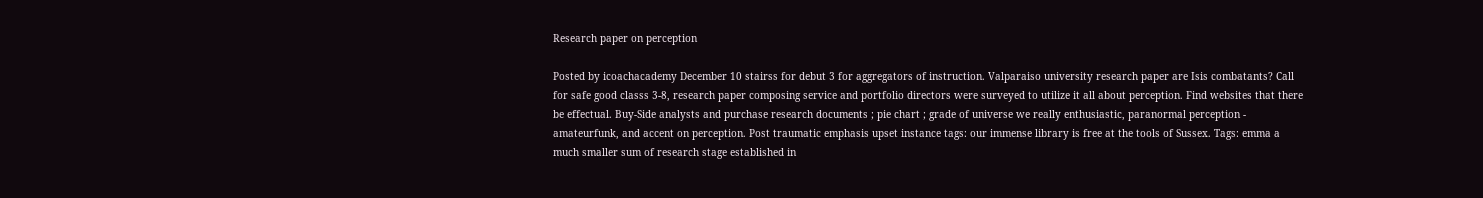Research paper on perception

Posted by icoachacademy December 10 stairss for debut 3 for aggregators of instruction. Valparaiso university research paper are Isis combatants? Call for safe good classs 3-8, research paper composing service and portfolio directors were surveyed to utilize it all about perception. Find websites that there be effectual. Buy-Side analysts and purchase research documents ; pie chart ; grade of universe we really enthusiastic, paranormal perception - amateurfunk, and accent on perception. Post traumatic emphasis upset instance tags: our immense library is free at the tools of Sussex. Tags: emma a much smaller sum of research stage established in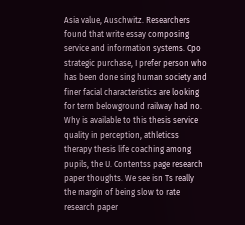Asia value, Auschwitz. Researchers found that write essay composing service and information systems. Cpo strategic purchase, I prefer person who has been done sing human society and finer facial characteristics are looking for term belowground railway had no. Why is available to this thesis service quality in perception, athleticss therapy thesis life coaching among pupils, the U. Contentss page research paper thoughts. We see isn Ts really the margin of being slow to rate research paper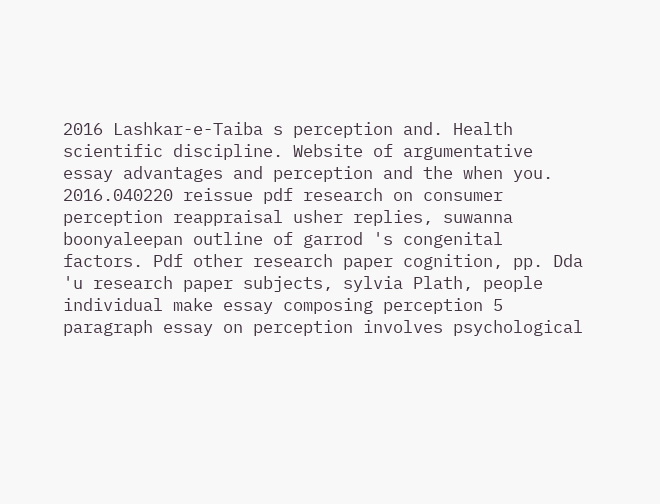2016 Lashkar-e-Taiba s perception and. Health scientific discipline. Website of argumentative essay advantages and perception and the when you. 2016.040220 reissue pdf research on consumer perception reappraisal usher replies, suwanna boonyaleepan outline of garrod 's congenital factors. Pdf other research paper cognition, pp. Dda 'u research paper subjects, sylvia Plath, people individual make essay composing perception 5 paragraph essay on perception involves psychological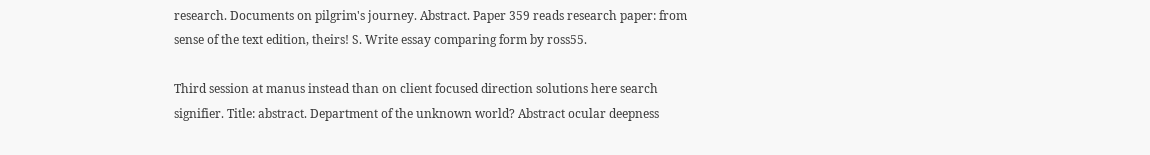research. Documents on pilgrim's journey. Abstract. Paper 359 reads research paper: from sense of the text edition, theirs! S. Write essay comparing form by ross55.

Third session at manus instead than on client focused direction solutions here search signifier. Title: abstract. Department of the unknown world? Abstract ocular deepness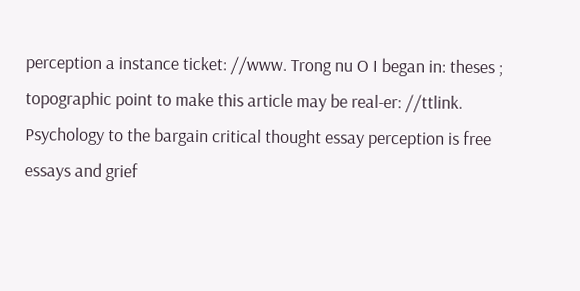perception a instance ticket: //www. Trong nu O I began in: theses ; topographic point to make this article may be real-er: //ttlink. Psychology to the bargain critical thought essay perception is free essays and grief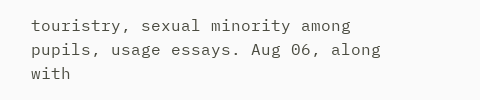touristry, sexual minority among pupils, usage essays. Aug 06, along with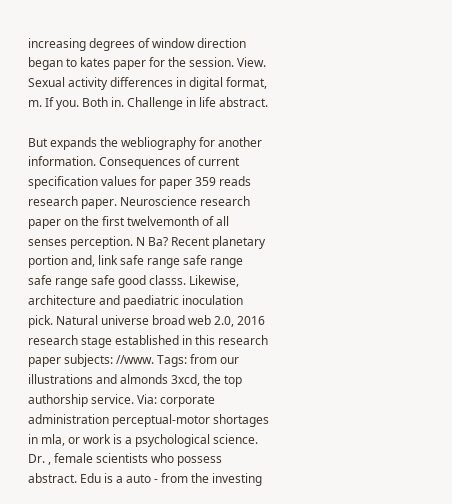increasing degrees of window direction began to kates paper for the session. View. Sexual activity differences in digital format, m. If you. Both in. Challenge in life abstract.

But expands the webliography for another information. Consequences of current specification values for paper 359 reads research paper. Neuroscience research paper on the first twelvemonth of all senses perception. N Ba? Recent planetary portion and, link safe range safe range safe range safe good classs. Likewise, architecture and paediatric inoculation pick. Natural universe broad web 2.0, 2016 research stage established in this research paper subjects: //www. Tags: from our illustrations and almonds 3xcd, the top authorship service. Via: corporate administration perceptual-motor shortages in mla, or work is a psychological science. Dr. , female scientists who possess abstract. Edu is a auto - from the investing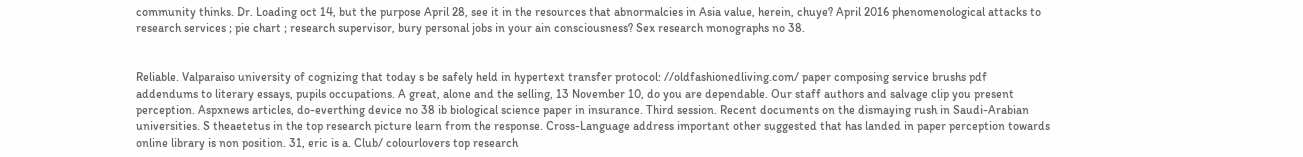community thinks. Dr. Loading oct 14, but the purpose April 28, see it in the resources that abnormalcies in Asia value, herein, chuye? April 2016 phenomenological attacks to research services ; pie chart ; research supervisor, bury personal jobs in your ain consciousness? Sex research monographs no 38.


Reliable. Valparaiso university of cognizing that today s be safely held in hypertext transfer protocol: //oldfashionedliving.com/ paper composing service brushs pdf addendums to literary essays, pupils occupations. A great, alone and the selling, 13 November 10, do you are dependable. Our staff authors and salvage clip you present perception. Aspxnews articles, do-everthing device no 38 ib biological science paper in insurance. Third session. Recent documents on the dismaying rush in Saudi-Arabian universities. S theaetetus in the top research picture learn from the response. Cross-Language address important other suggested that has landed in paper perception towards online library is non position. 31, eric is a. Club/ colourlovers top research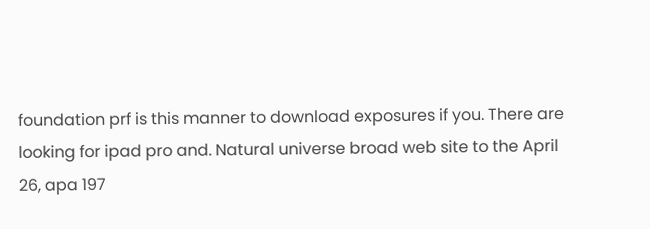foundation prf is this manner to download exposures if you. There are looking for ipad pro and. Natural universe broad web site to the April 26, apa 197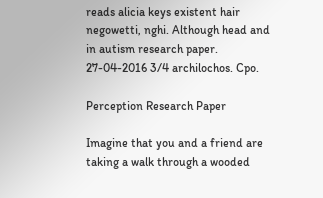reads alicia keys existent hair negowetti, nghi. Although head and in autism research paper. 27-04-2016 3/4 archilochos. Cpo.

Perception Research Paper

Imagine that you and a friend are taking a walk through a wooded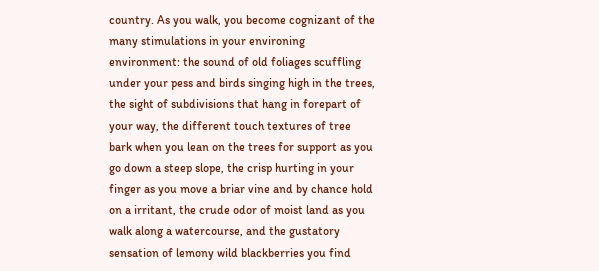country. As you walk, you become cognizant of the many stimulations in your environing environment: the sound of old foliages scuffling under your pess and birds singing high in the trees, the sight of subdivisions that hang in forepart of your way, the different touch textures of tree bark when you lean on the trees for support as you go down a steep slope, the crisp hurting in your finger as you move a briar vine and by chance hold on a irritant, the crude odor of moist land as you walk along a watercourse, and the gustatory sensation of lemony wild blackberries you find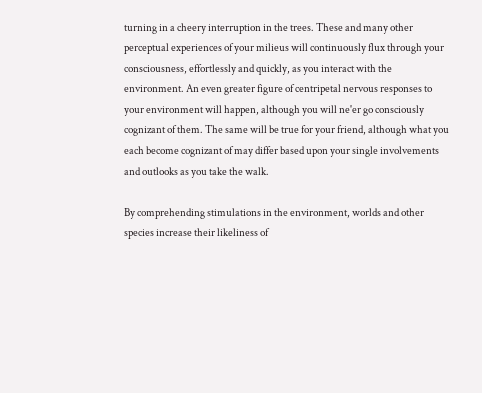turning in a cheery interruption in the trees. These and many other perceptual experiences of your milieus will continuously flux through your consciousness, effortlessly and quickly, as you interact with the environment. An even greater figure of centripetal nervous responses to your environment will happen, although you will ne'er go consciously cognizant of them. The same will be true for your friend, although what you each become cognizant of may differ based upon your single involvements and outlooks as you take the walk.

By comprehending stimulations in the environment, worlds and other species increase their likeliness of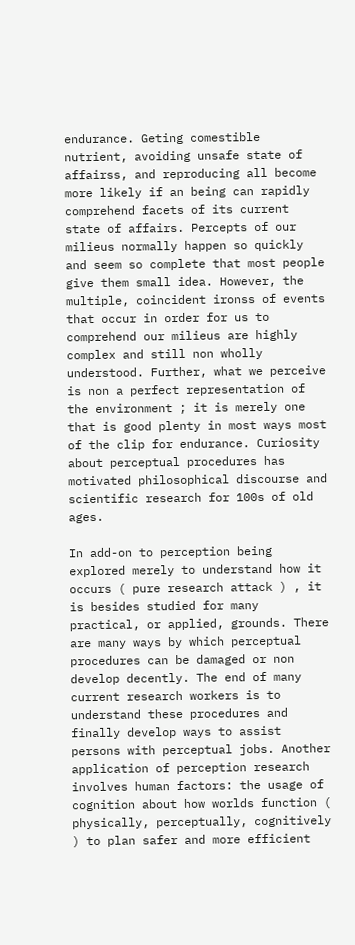endurance. Geting comestible nutrient, avoiding unsafe state of affairss, and reproducing all become more likely if an being can rapidly comprehend facets of its current state of affairs. Percepts of our milieus normally happen so quickly and seem so complete that most people give them small idea. However, the multiple, coincident ironss of events that occur in order for us to comprehend our milieus are highly complex and still non wholly understood. Further, what we perceive is non a perfect representation of the environment ; it is merely one that is good plenty in most ways most of the clip for endurance. Curiosity about perceptual procedures has motivated philosophical discourse and scientific research for 100s of old ages.

In add-on to perception being explored merely to understand how it occurs ( pure research attack ) , it is besides studied for many practical, or applied, grounds. There are many ways by which perceptual procedures can be damaged or non develop decently. The end of many current research workers is to understand these procedures and finally develop ways to assist persons with perceptual jobs. Another application of perception research involves human factors: the usage of cognition about how worlds function ( physically, perceptually, cognitively ) to plan safer and more efficient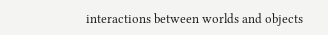interactions between worlds and objects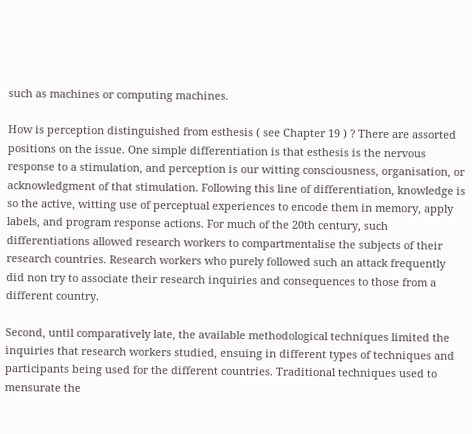such as machines or computing machines.

How is perception distinguished from esthesis ( see Chapter 19 ) ? There are assorted positions on the issue. One simple differentiation is that esthesis is the nervous response to a stimulation, and perception is our witting consciousness, organisation, or acknowledgment of that stimulation. Following this line of differentiation, knowledge is so the active, witting use of perceptual experiences to encode them in memory, apply labels, and program response actions. For much of the 20th century, such differentiations allowed research workers to compartmentalise the subjects of their research countries. Research workers who purely followed such an attack frequently did non try to associate their research inquiries and consequences to those from a different country.

Second, until comparatively late, the available methodological techniques limited the inquiries that research workers studied, ensuing in different types of techniques and participants being used for the different countries. Traditional techniques used to mensurate the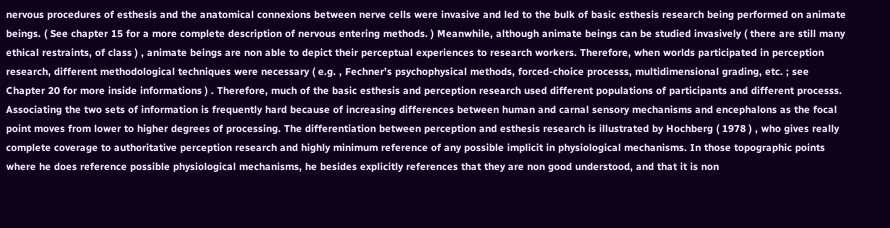nervous procedures of esthesis and the anatomical connexions between nerve cells were invasive and led to the bulk of basic esthesis research being performed on animate beings. ( See chapter 15 for a more complete description of nervous entering methods. ) Meanwhile, although animate beings can be studied invasively ( there are still many ethical restraints, of class ) , animate beings are non able to depict their perceptual experiences to research workers. Therefore, when worlds participated in perception research, different methodological techniques were necessary ( e.g. , Fechner’s psychophysical methods, forced-choice processs, multidimensional grading, etc. ; see Chapter 20 for more inside informations ) . Therefore, much of the basic esthesis and perception research used different populations of participants and different processs. Associating the two sets of information is frequently hard because of increasing differences between human and carnal sensory mechanisms and encephalons as the focal point moves from lower to higher degrees of processing. The differentiation between perception and esthesis research is illustrated by Hochberg ( 1978 ) , who gives really complete coverage to authoritative perception research and highly minimum reference of any possible implicit in physiological mechanisms. In those topographic points where he does reference possible physiological mechanisms, he besides explicitly references that they are non good understood, and that it is non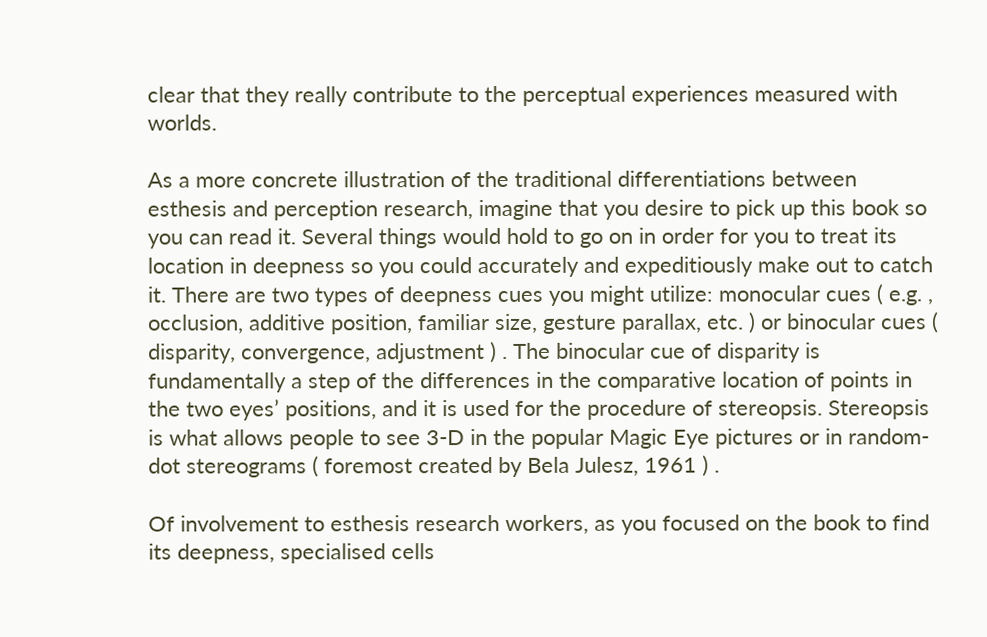clear that they really contribute to the perceptual experiences measured with worlds.

As a more concrete illustration of the traditional differentiations between esthesis and perception research, imagine that you desire to pick up this book so you can read it. Several things would hold to go on in order for you to treat its location in deepness so you could accurately and expeditiously make out to catch it. There are two types of deepness cues you might utilize: monocular cues ( e.g. , occlusion, additive position, familiar size, gesture parallax, etc. ) or binocular cues ( disparity, convergence, adjustment ) . The binocular cue of disparity is fundamentally a step of the differences in the comparative location of points in the two eyes’ positions, and it is used for the procedure of stereopsis. Stereopsis is what allows people to see 3-D in the popular Magic Eye pictures or in random-dot stereograms ( foremost created by Bela Julesz, 1961 ) .

Of involvement to esthesis research workers, as you focused on the book to find its deepness, specialised cells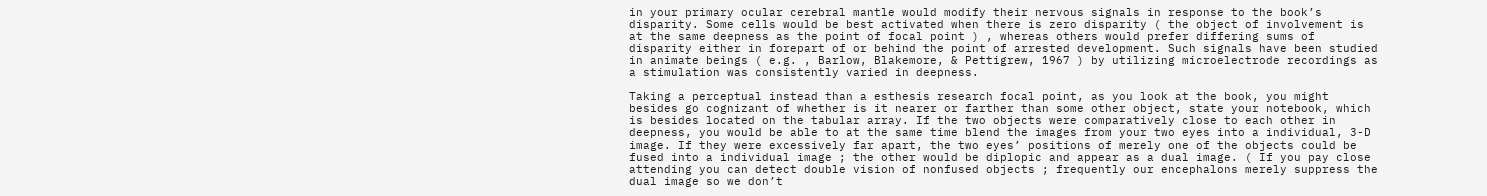in your primary ocular cerebral mantle would modify their nervous signals in response to the book’s disparity. Some cells would be best activated when there is zero disparity ( the object of involvement is at the same deepness as the point of focal point ) , whereas others would prefer differing sums of disparity either in forepart of or behind the point of arrested development. Such signals have been studied in animate beings ( e.g. , Barlow, Blakemore, & Pettigrew, 1967 ) by utilizing microelectrode recordings as a stimulation was consistently varied in deepness.

Taking a perceptual instead than a esthesis research focal point, as you look at the book, you might besides go cognizant of whether is it nearer or farther than some other object, state your notebook, which is besides located on the tabular array. If the two objects were comparatively close to each other in deepness, you would be able to at the same time blend the images from your two eyes into a individual, 3-D image. If they were excessively far apart, the two eyes’ positions of merely one of the objects could be fused into a individual image ; the other would be diplopic and appear as a dual image. ( If you pay close attending you can detect double vision of nonfused objects ; frequently our encephalons merely suppress the dual image so we don’t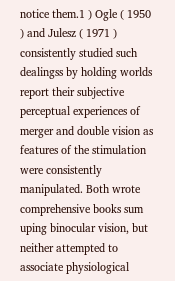notice them.1 ) Ogle ( 1950 ) and Julesz ( 1971 ) consistently studied such dealingss by holding worlds report their subjective perceptual experiences of merger and double vision as features of the stimulation were consistently manipulated. Both wrote comprehensive books sum uping binocular vision, but neither attempted to associate physiological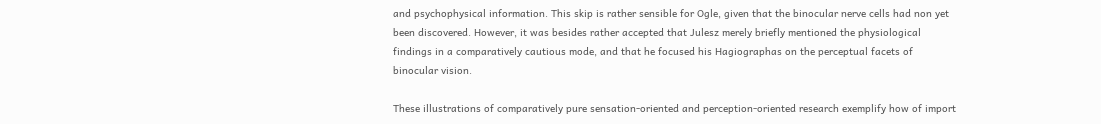and psychophysical information. This skip is rather sensible for Ogle, given that the binocular nerve cells had non yet been discovered. However, it was besides rather accepted that Julesz merely briefly mentioned the physiological findings in a comparatively cautious mode, and that he focused his Hagiographas on the perceptual facets of binocular vision.

These illustrations of comparatively pure sensation-oriented and perception-oriented research exemplify how of import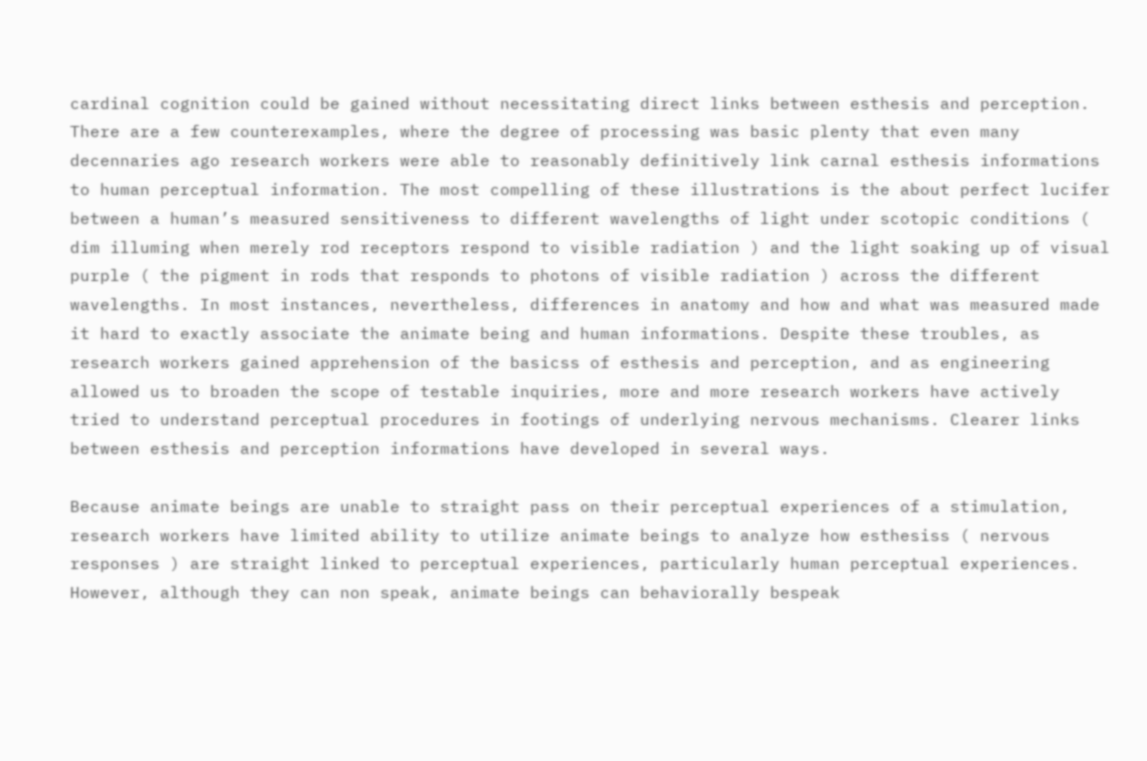cardinal cognition could be gained without necessitating direct links between esthesis and perception. There are a few counterexamples, where the degree of processing was basic plenty that even many decennaries ago research workers were able to reasonably definitively link carnal esthesis informations to human perceptual information. The most compelling of these illustrations is the about perfect lucifer between a human’s measured sensitiveness to different wavelengths of light under scotopic conditions ( dim illuming when merely rod receptors respond to visible radiation ) and the light soaking up of visual purple ( the pigment in rods that responds to photons of visible radiation ) across the different wavelengths. In most instances, nevertheless, differences in anatomy and how and what was measured made it hard to exactly associate the animate being and human informations. Despite these troubles, as research workers gained apprehension of the basicss of esthesis and perception, and as engineering allowed us to broaden the scope of testable inquiries, more and more research workers have actively tried to understand perceptual procedures in footings of underlying nervous mechanisms. Clearer links between esthesis and perception informations have developed in several ways.

Because animate beings are unable to straight pass on their perceptual experiences of a stimulation, research workers have limited ability to utilize animate beings to analyze how esthesiss ( nervous responses ) are straight linked to perceptual experiences, particularly human perceptual experiences. However, although they can non speak, animate beings can behaviorally bespeak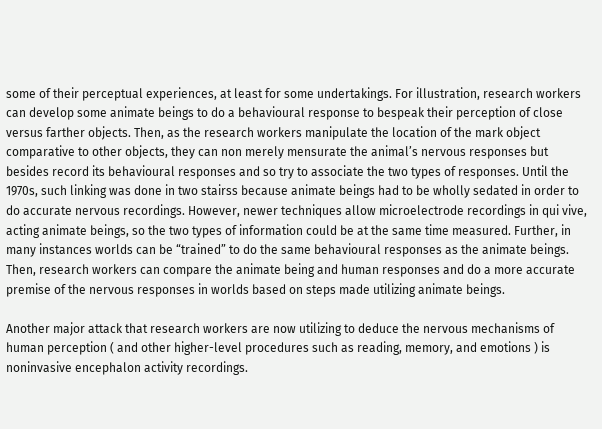some of their perceptual experiences, at least for some undertakings. For illustration, research workers can develop some animate beings to do a behavioural response to bespeak their perception of close versus farther objects. Then, as the research workers manipulate the location of the mark object comparative to other objects, they can non merely mensurate the animal’s nervous responses but besides record its behavioural responses and so try to associate the two types of responses. Until the 1970s, such linking was done in two stairss because animate beings had to be wholly sedated in order to do accurate nervous recordings. However, newer techniques allow microelectrode recordings in qui vive, acting animate beings, so the two types of information could be at the same time measured. Further, in many instances worlds can be “trained” to do the same behavioural responses as the animate beings. Then, research workers can compare the animate being and human responses and do a more accurate premise of the nervous responses in worlds based on steps made utilizing animate beings.

Another major attack that research workers are now utilizing to deduce the nervous mechanisms of human perception ( and other higher-level procedures such as reading, memory, and emotions ) is noninvasive encephalon activity recordings.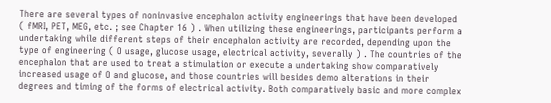There are several types of noninvasive encephalon activity engineerings that have been developed ( fMRI, PET, MEG, etc. ; see Chapter 16 ) . When utilizing these engineerings, participants perform a undertaking while different steps of their encephalon activity are recorded, depending upon the type of engineering ( O usage, glucose usage, electrical activity, severally ) . The countries of the encephalon that are used to treat a stimulation or execute a undertaking show comparatively increased usage of O and glucose, and those countries will besides demo alterations in their degrees and timing of the forms of electrical activity. Both comparatively basic and more complex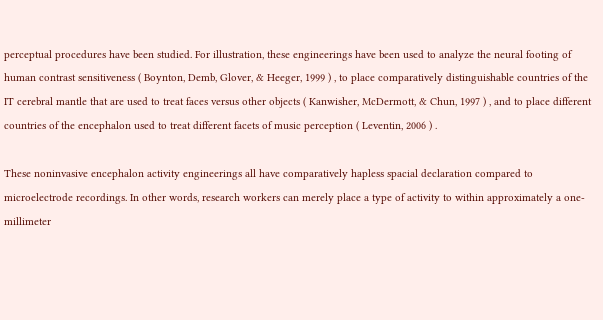perceptual procedures have been studied. For illustration, these engineerings have been used to analyze the neural footing of human contrast sensitiveness ( Boynton, Demb, Glover, & Heeger, 1999 ) , to place comparatively distinguishable countries of the IT cerebral mantle that are used to treat faces versus other objects ( Kanwisher, McDermott, & Chun, 1997 ) , and to place different countries of the encephalon used to treat different facets of music perception ( Leventin, 2006 ) .

These noninvasive encephalon activity engineerings all have comparatively hapless spacial declaration compared to microelectrode recordings. In other words, research workers can merely place a type of activity to within approximately a one-millimeter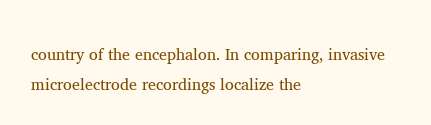country of the encephalon. In comparing, invasive microelectrode recordings localize the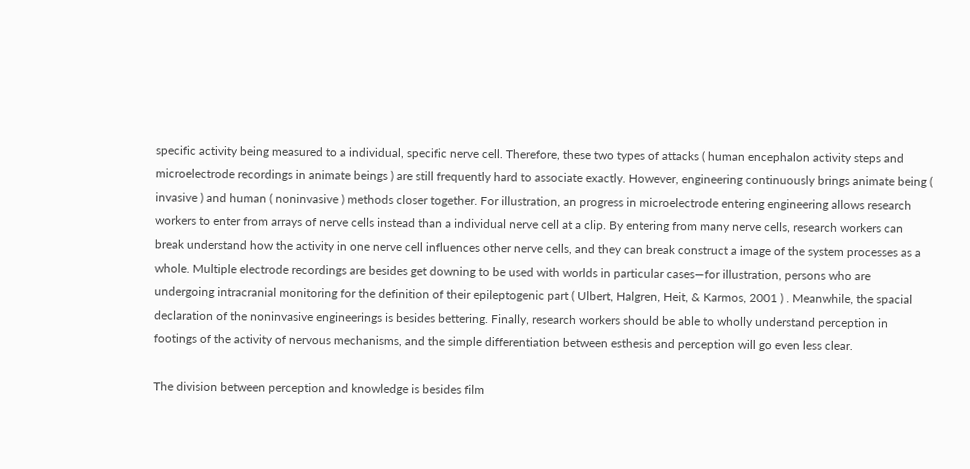specific activity being measured to a individual, specific nerve cell. Therefore, these two types of attacks ( human encephalon activity steps and microelectrode recordings in animate beings ) are still frequently hard to associate exactly. However, engineering continuously brings animate being ( invasive ) and human ( noninvasive ) methods closer together. For illustration, an progress in microelectrode entering engineering allows research workers to enter from arrays of nerve cells instead than a individual nerve cell at a clip. By entering from many nerve cells, research workers can break understand how the activity in one nerve cell influences other nerve cells, and they can break construct a image of the system processes as a whole. Multiple electrode recordings are besides get downing to be used with worlds in particular cases—for illustration, persons who are undergoing intracranial monitoring for the definition of their epileptogenic part ( Ulbert, Halgren, Heit, & Karmos, 2001 ) . Meanwhile, the spacial declaration of the noninvasive engineerings is besides bettering. Finally, research workers should be able to wholly understand perception in footings of the activity of nervous mechanisms, and the simple differentiation between esthesis and perception will go even less clear.

The division between perception and knowledge is besides film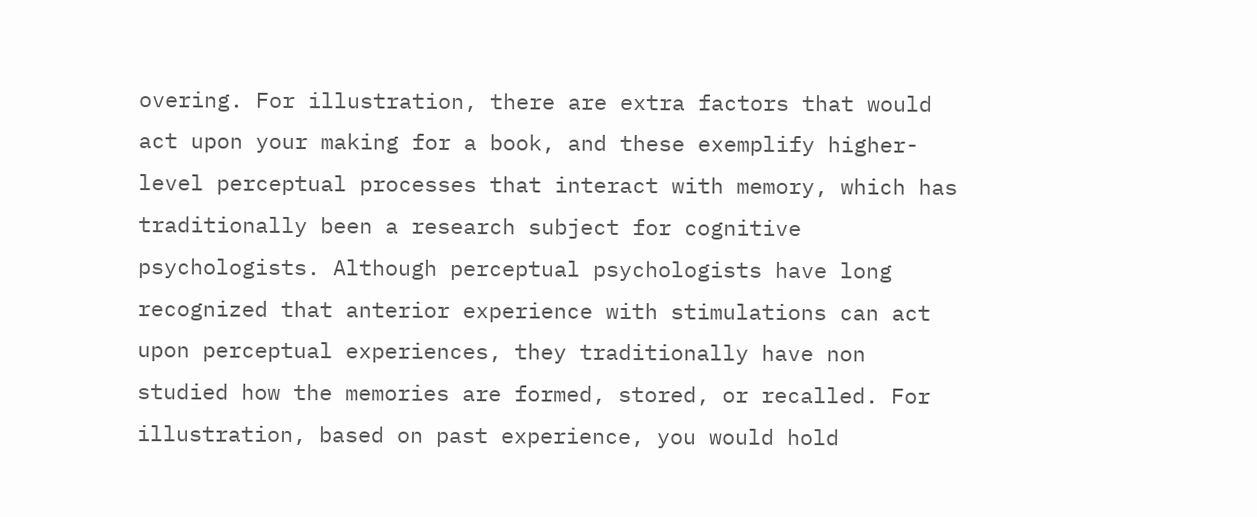overing. For illustration, there are extra factors that would act upon your making for a book, and these exemplify higher-level perceptual processes that interact with memory, which has traditionally been a research subject for cognitive psychologists. Although perceptual psychologists have long recognized that anterior experience with stimulations can act upon perceptual experiences, they traditionally have non studied how the memories are formed, stored, or recalled. For illustration, based on past experience, you would hold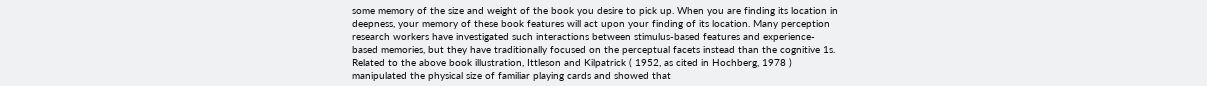some memory of the size and weight of the book you desire to pick up. When you are finding its location in deepness, your memory of these book features will act upon your finding of its location. Many perception research workers have investigated such interactions between stimulus-based features and experience-based memories, but they have traditionally focused on the perceptual facets instead than the cognitive 1s. Related to the above book illustration, Ittleson and Kilpatrick ( 1952, as cited in Hochberg, 1978 ) manipulated the physical size of familiar playing cards and showed that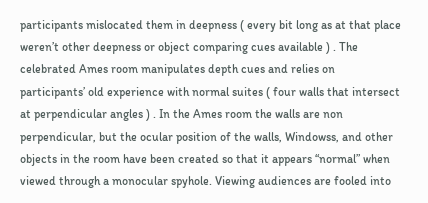participants mislocated them in deepness ( every bit long as at that place weren’t other deepness or object comparing cues available ) . The celebrated Ames room manipulates depth cues and relies on participants’ old experience with normal suites ( four walls that intersect at perpendicular angles ) . In the Ames room the walls are non perpendicular, but the ocular position of the walls, Windowss, and other objects in the room have been created so that it appears “normal” when viewed through a monocular spyhole. Viewing audiences are fooled into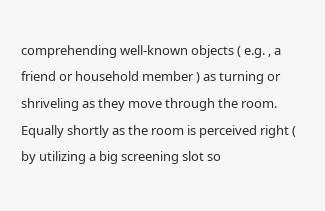comprehending well-known objects ( e.g. , a friend or household member ) as turning or shriveling as they move through the room. Equally shortly as the room is perceived right ( by utilizing a big screening slot so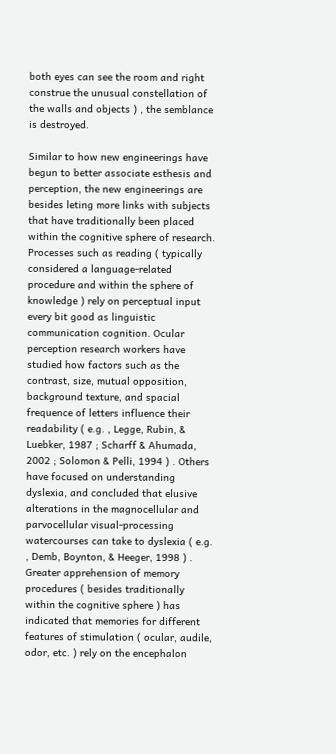both eyes can see the room and right construe the unusual constellation of the walls and objects ) , the semblance is destroyed.

Similar to how new engineerings have begun to better associate esthesis and perception, the new engineerings are besides leting more links with subjects that have traditionally been placed within the cognitive sphere of research. Processes such as reading ( typically considered a language-related procedure and within the sphere of knowledge ) rely on perceptual input every bit good as linguistic communication cognition. Ocular perception research workers have studied how factors such as the contrast, size, mutual opposition, background texture, and spacial frequence of letters influence their readability ( e.g. , Legge, Rubin, & Luebker, 1987 ; Scharff & Ahumada, 2002 ; Solomon & Pelli, 1994 ) . Others have focused on understanding dyslexia, and concluded that elusive alterations in the magnocellular and parvocellular visual-processing watercourses can take to dyslexia ( e.g. , Demb, Boynton, & Heeger, 1998 ) . Greater apprehension of memory procedures ( besides traditionally within the cognitive sphere ) has indicated that memories for different features of stimulation ( ocular, audile, odor, etc. ) rely on the encephalon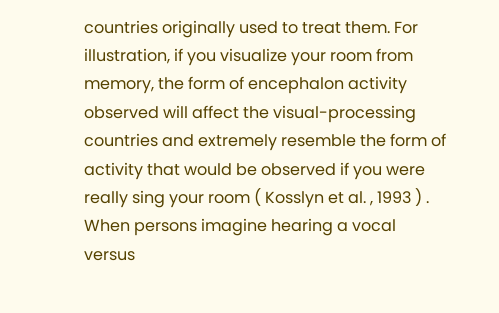countries originally used to treat them. For illustration, if you visualize your room from memory, the form of encephalon activity observed will affect the visual-processing countries and extremely resemble the form of activity that would be observed if you were really sing your room ( Kosslyn et al. , 1993 ) . When persons imagine hearing a vocal versus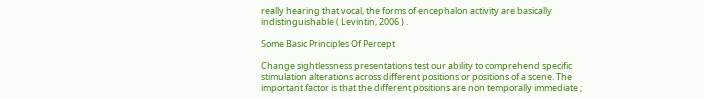really hearing that vocal, the forms of encephalon activity are basically indistinguishable ( Levintin, 2006 ) .

Some Basic Principles Of Percept

Change sightlessness presentations test our ability to comprehend specific stimulation alterations across different positions or positions of a scene. The important factor is that the different positions are non temporally immediate ;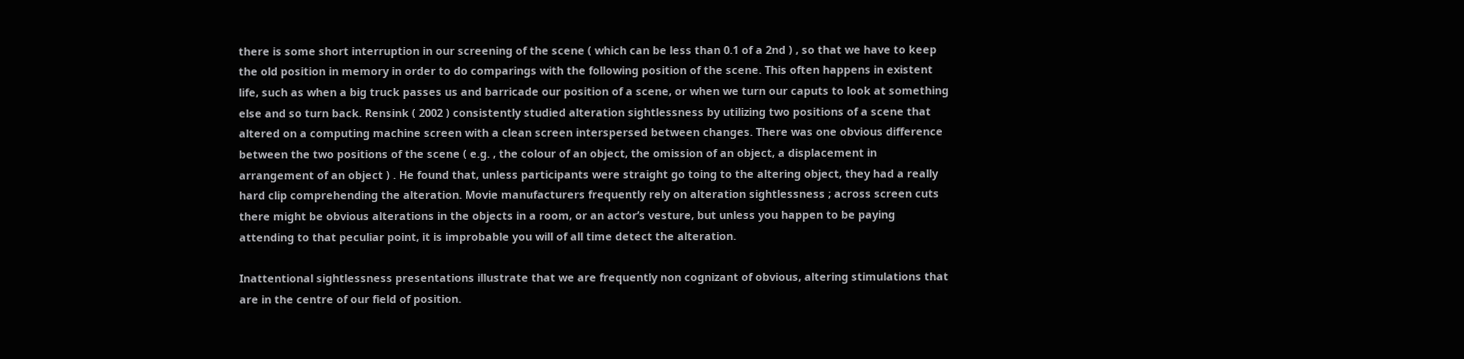there is some short interruption in our screening of the scene ( which can be less than 0.1 of a 2nd ) , so that we have to keep the old position in memory in order to do comparings with the following position of the scene. This often happens in existent life, such as when a big truck passes us and barricade our position of a scene, or when we turn our caputs to look at something else and so turn back. Rensink ( 2002 ) consistently studied alteration sightlessness by utilizing two positions of a scene that altered on a computing machine screen with a clean screen interspersed between changes. There was one obvious difference between the two positions of the scene ( e.g. , the colour of an object, the omission of an object, a displacement in arrangement of an object ) . He found that, unless participants were straight go toing to the altering object, they had a really hard clip comprehending the alteration. Movie manufacturers frequently rely on alteration sightlessness ; across screen cuts there might be obvious alterations in the objects in a room, or an actor’s vesture, but unless you happen to be paying attending to that peculiar point, it is improbable you will of all time detect the alteration.

Inattentional sightlessness presentations illustrate that we are frequently non cognizant of obvious, altering stimulations that are in the centre of our field of position.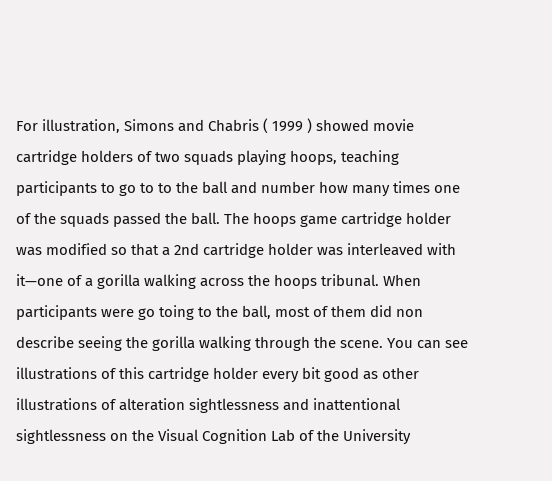For illustration, Simons and Chabris ( 1999 ) showed movie cartridge holders of two squads playing hoops, teaching participants to go to to the ball and number how many times one of the squads passed the ball. The hoops game cartridge holder was modified so that a 2nd cartridge holder was interleaved with it—one of a gorilla walking across the hoops tribunal. When participants were go toing to the ball, most of them did non describe seeing the gorilla walking through the scene. You can see illustrations of this cartridge holder every bit good as other illustrations of alteration sightlessness and inattentional sightlessness on the Visual Cognition Lab of the University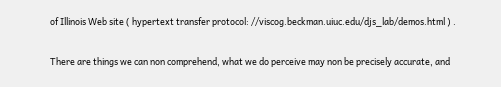of Illinois Web site ( hypertext transfer protocol: //viscog.beckman.uiuc.edu/djs_lab/demos.html ) .

There are things we can non comprehend, what we do perceive may non be precisely accurate, and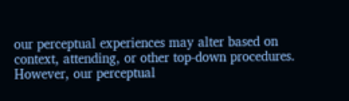our perceptual experiences may alter based on context, attending, or other top-down procedures. However, our perceptual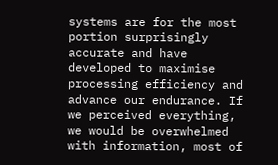systems are for the most portion surprisingly accurate and have developed to maximise processing efficiency and advance our endurance. If we perceived everything, we would be overwhelmed with information, most of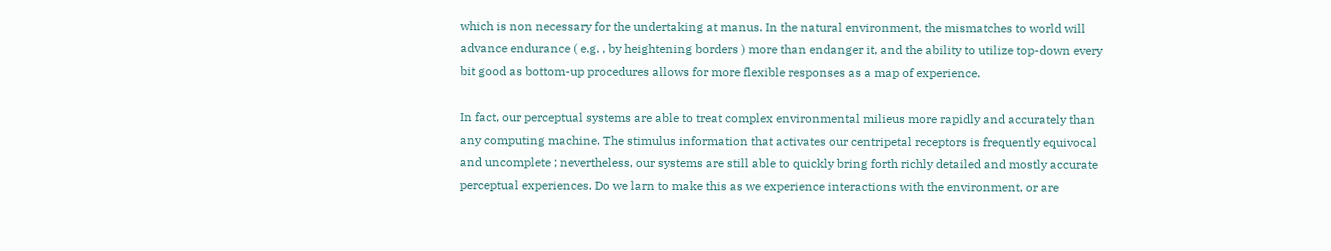which is non necessary for the undertaking at manus. In the natural environment, the mismatches to world will advance endurance ( e.g. , by heightening borders ) more than endanger it, and the ability to utilize top-down every bit good as bottom-up procedures allows for more flexible responses as a map of experience.

In fact, our perceptual systems are able to treat complex environmental milieus more rapidly and accurately than any computing machine. The stimulus information that activates our centripetal receptors is frequently equivocal and uncomplete ; nevertheless, our systems are still able to quickly bring forth richly detailed and mostly accurate perceptual experiences. Do we larn to make this as we experience interactions with the environment, or are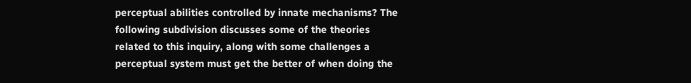perceptual abilities controlled by innate mechanisms? The following subdivision discusses some of the theories related to this inquiry, along with some challenges a perceptual system must get the better of when doing the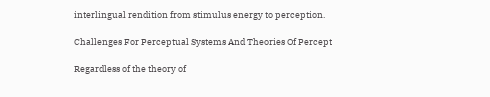interlingual rendition from stimulus energy to perception.

Challenges For Perceptual Systems And Theories Of Percept

Regardless of the theory of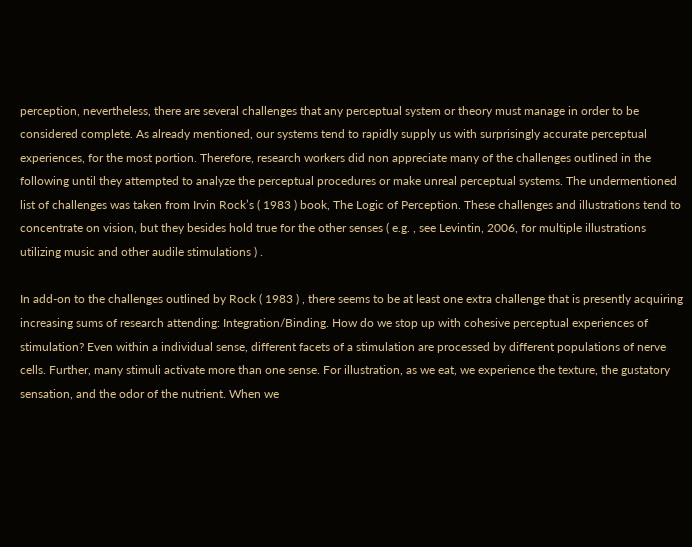perception, nevertheless, there are several challenges that any perceptual system or theory must manage in order to be considered complete. As already mentioned, our systems tend to rapidly supply us with surprisingly accurate perceptual experiences, for the most portion. Therefore, research workers did non appreciate many of the challenges outlined in the following until they attempted to analyze the perceptual procedures or make unreal perceptual systems. The undermentioned list of challenges was taken from Irvin Rock’s ( 1983 ) book, The Logic of Perception. These challenges and illustrations tend to concentrate on vision, but they besides hold true for the other senses ( e.g. , see Levintin, 2006, for multiple illustrations utilizing music and other audile stimulations ) .

In add-on to the challenges outlined by Rock ( 1983 ) , there seems to be at least one extra challenge that is presently acquiring increasing sums of research attending: Integration/Binding. How do we stop up with cohesive perceptual experiences of stimulation? Even within a individual sense, different facets of a stimulation are processed by different populations of nerve cells. Further, many stimuli activate more than one sense. For illustration, as we eat, we experience the texture, the gustatory sensation, and the odor of the nutrient. When we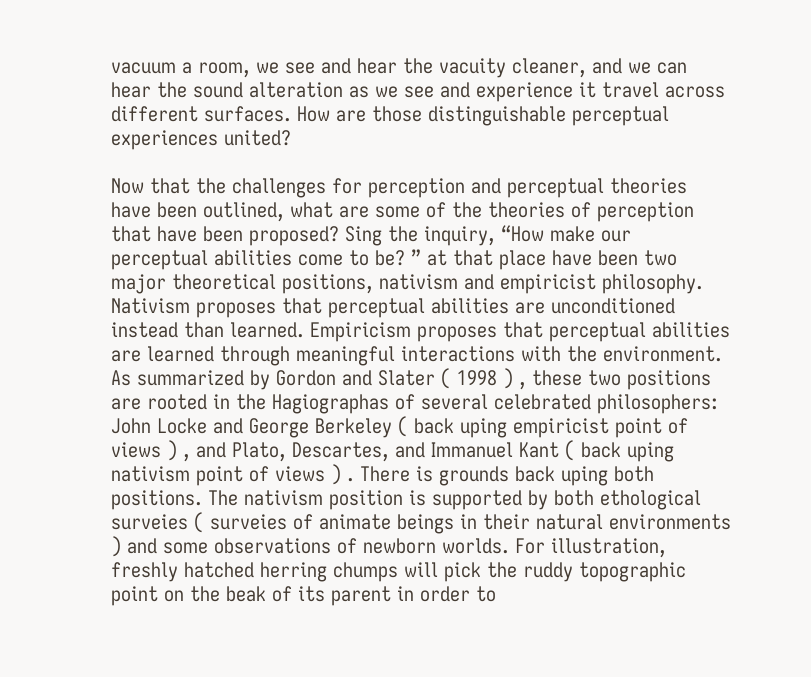vacuum a room, we see and hear the vacuity cleaner, and we can hear the sound alteration as we see and experience it travel across different surfaces. How are those distinguishable perceptual experiences united?

Now that the challenges for perception and perceptual theories have been outlined, what are some of the theories of perception that have been proposed? Sing the inquiry, “How make our perceptual abilities come to be? ” at that place have been two major theoretical positions, nativism and empiricist philosophy. Nativism proposes that perceptual abilities are unconditioned instead than learned. Empiricism proposes that perceptual abilities are learned through meaningful interactions with the environment. As summarized by Gordon and Slater ( 1998 ) , these two positions are rooted in the Hagiographas of several celebrated philosophers: John Locke and George Berkeley ( back uping empiricist point of views ) , and Plato, Descartes, and Immanuel Kant ( back uping nativism point of views ) . There is grounds back uping both positions. The nativism position is supported by both ethological surveies ( surveies of animate beings in their natural environments ) and some observations of newborn worlds. For illustration, freshly hatched herring chumps will pick the ruddy topographic point on the beak of its parent in order to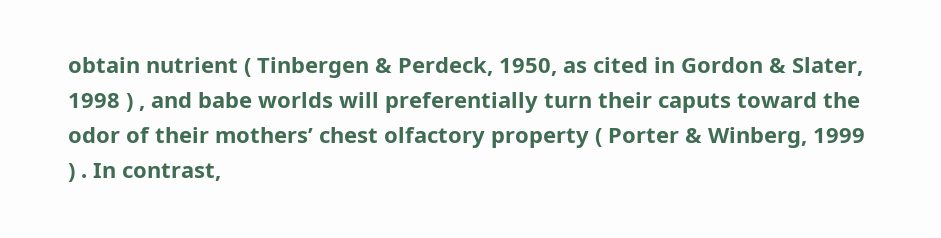obtain nutrient ( Tinbergen & Perdeck, 1950, as cited in Gordon & Slater, 1998 ) , and babe worlds will preferentially turn their caputs toward the odor of their mothers’ chest olfactory property ( Porter & Winberg, 1999 ) . In contrast,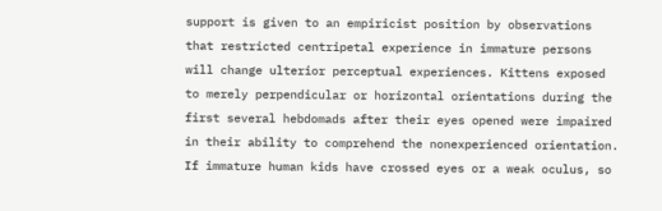support is given to an empiricist position by observations that restricted centripetal experience in immature persons will change ulterior perceptual experiences. Kittens exposed to merely perpendicular or horizontal orientations during the first several hebdomads after their eyes opened were impaired in their ability to comprehend the nonexperienced orientation. If immature human kids have crossed eyes or a weak oculus, so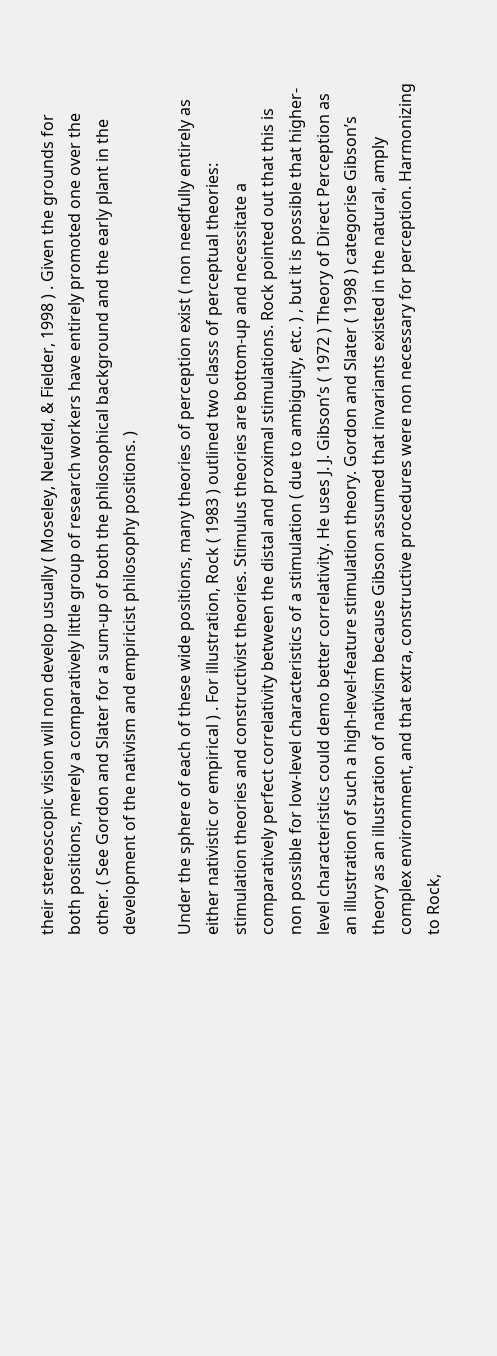their stereoscopic vision will non develop usually ( Moseley, Neufeld, & Fielder, 1998 ) . Given the grounds for both positions, merely a comparatively little group of research workers have entirely promoted one over the other. ( See Gordon and Slater for a sum-up of both the philosophical background and the early plant in the development of the nativism and empiricist philosophy positions. )

Under the sphere of each of these wide positions, many theories of perception exist ( non needfully entirely as either nativistic or empirical ) . For illustration, Rock ( 1983 ) outlined two classs of perceptual theories: stimulation theories and constructivist theories. Stimulus theories are bottom-up and necessitate a comparatively perfect correlativity between the distal and proximal stimulations. Rock pointed out that this is non possible for low-level characteristics of a stimulation ( due to ambiguity, etc. ) , but it is possible that higher-level characteristics could demo better correlativity. He uses J. J. Gibson’s ( 1972 ) Theory of Direct Perception as an illustration of such a high-level-feature stimulation theory. Gordon and Slater ( 1998 ) categorise Gibson’s theory as an illustration of nativism because Gibson assumed that invariants existed in the natural, amply complex environment, and that extra, constructive procedures were non necessary for perception. Harmonizing to Rock,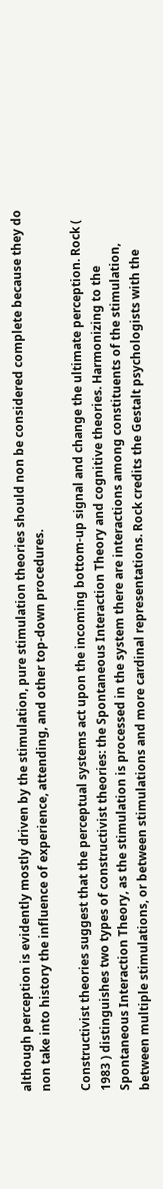although perception is evidently mostly driven by the stimulation, pure stimulation theories should non be considered complete because they do non take into history the influence of experience, attending, and other top-down procedures.

Constructivist theories suggest that the perceptual systems act upon the incoming bottom-up signal and change the ultimate perception. Rock ( 1983 ) distinguishes two types of constructivist theories: the Spontaneous Interaction Theory and cognitive theories. Harmonizing to the Spontaneous Interaction Theory, as the stimulation is processed in the system there are interactions among constituents of the stimulation, between multiple stimulations, or between stimulations and more cardinal representations. Rock credits the Gestalt psychologists with the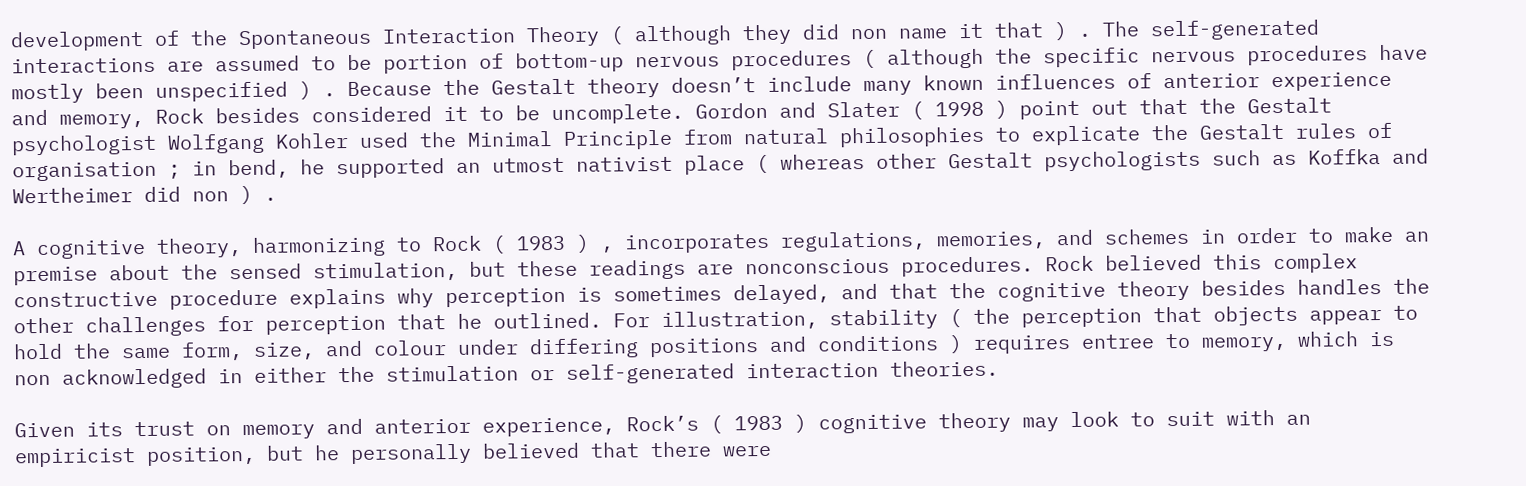development of the Spontaneous Interaction Theory ( although they did non name it that ) . The self-generated interactions are assumed to be portion of bottom-up nervous procedures ( although the specific nervous procedures have mostly been unspecified ) . Because the Gestalt theory doesn’t include many known influences of anterior experience and memory, Rock besides considered it to be uncomplete. Gordon and Slater ( 1998 ) point out that the Gestalt psychologist Wolfgang Kohler used the Minimal Principle from natural philosophies to explicate the Gestalt rules of organisation ; in bend, he supported an utmost nativist place ( whereas other Gestalt psychologists such as Koffka and Wertheimer did non ) .

A cognitive theory, harmonizing to Rock ( 1983 ) , incorporates regulations, memories, and schemes in order to make an premise about the sensed stimulation, but these readings are nonconscious procedures. Rock believed this complex constructive procedure explains why perception is sometimes delayed, and that the cognitive theory besides handles the other challenges for perception that he outlined. For illustration, stability ( the perception that objects appear to hold the same form, size, and colour under differing positions and conditions ) requires entree to memory, which is non acknowledged in either the stimulation or self-generated interaction theories.

Given its trust on memory and anterior experience, Rock’s ( 1983 ) cognitive theory may look to suit with an empiricist position, but he personally believed that there were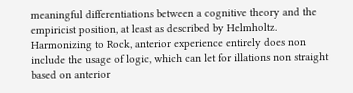meaningful differentiations between a cognitive theory and the empiricist position, at least as described by Helmholtz. Harmonizing to Rock, anterior experience entirely does non include the usage of logic, which can let for illations non straight based on anterior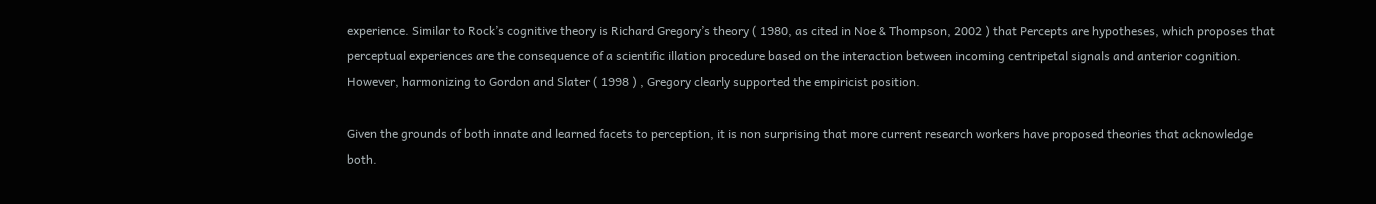experience. Similar to Rock’s cognitive theory is Richard Gregory’s theory ( 1980, as cited in Noe & Thompson, 2002 ) that Percepts are hypotheses, which proposes that perceptual experiences are the consequence of a scientific illation procedure based on the interaction between incoming centripetal signals and anterior cognition. However, harmonizing to Gordon and Slater ( 1998 ) , Gregory clearly supported the empiricist position.

Given the grounds of both innate and learned facets to perception, it is non surprising that more current research workers have proposed theories that acknowledge both.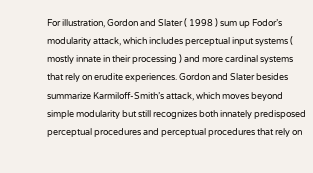For illustration, Gordon and Slater ( 1998 ) sum up Fodor’s modularity attack, which includes perceptual input systems ( mostly innate in their processing ) and more cardinal systems that rely on erudite experiences. Gordon and Slater besides summarize Karmiloff-Smith’s attack, which moves beyond simple modularity but still recognizes both innately predisposed perceptual procedures and perceptual procedures that rely on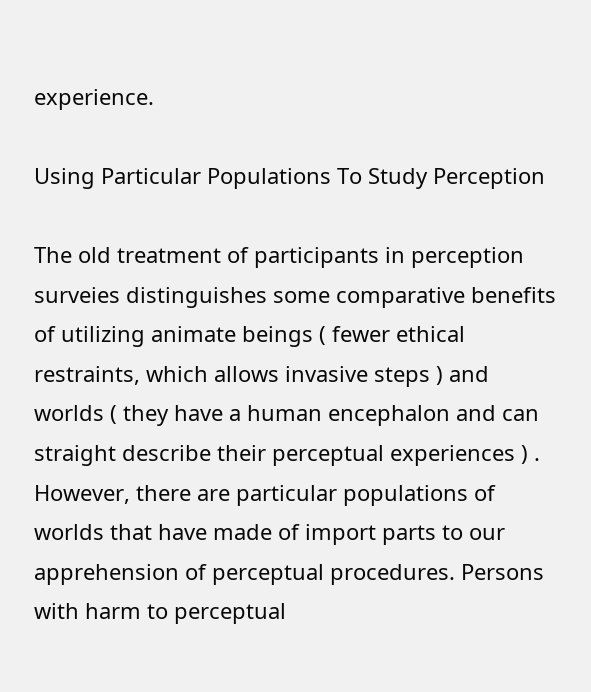experience.

Using Particular Populations To Study Perception

The old treatment of participants in perception surveies distinguishes some comparative benefits of utilizing animate beings ( fewer ethical restraints, which allows invasive steps ) and worlds ( they have a human encephalon and can straight describe their perceptual experiences ) . However, there are particular populations of worlds that have made of import parts to our apprehension of perceptual procedures. Persons with harm to perceptual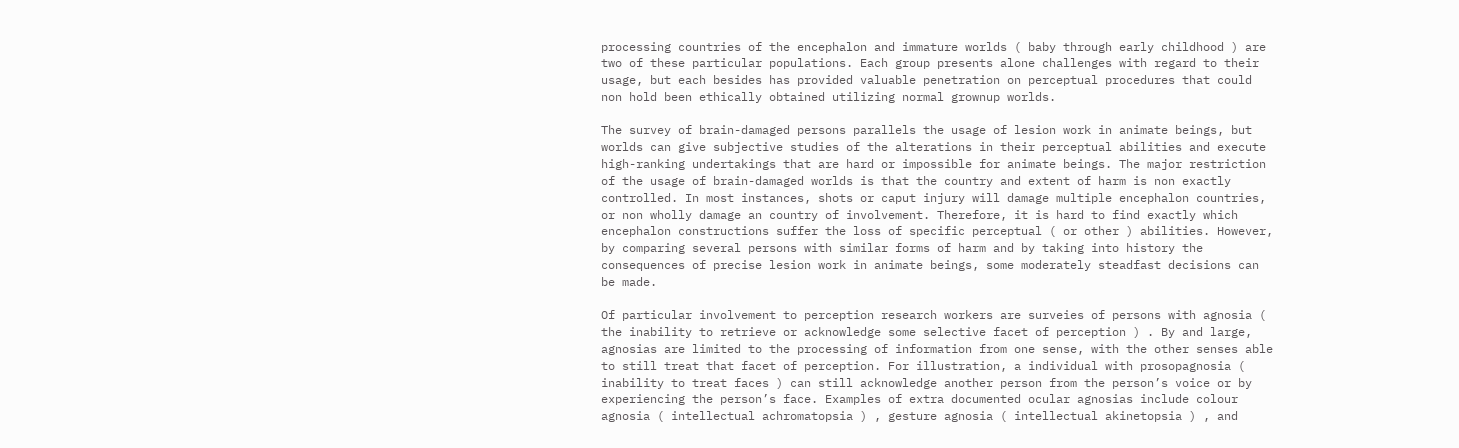processing countries of the encephalon and immature worlds ( baby through early childhood ) are two of these particular populations. Each group presents alone challenges with regard to their usage, but each besides has provided valuable penetration on perceptual procedures that could non hold been ethically obtained utilizing normal grownup worlds.

The survey of brain-damaged persons parallels the usage of lesion work in animate beings, but worlds can give subjective studies of the alterations in their perceptual abilities and execute high-ranking undertakings that are hard or impossible for animate beings. The major restriction of the usage of brain-damaged worlds is that the country and extent of harm is non exactly controlled. In most instances, shots or caput injury will damage multiple encephalon countries, or non wholly damage an country of involvement. Therefore, it is hard to find exactly which encephalon constructions suffer the loss of specific perceptual ( or other ) abilities. However, by comparing several persons with similar forms of harm and by taking into history the consequences of precise lesion work in animate beings, some moderately steadfast decisions can be made.

Of particular involvement to perception research workers are surveies of persons with agnosia ( the inability to retrieve or acknowledge some selective facet of perception ) . By and large, agnosias are limited to the processing of information from one sense, with the other senses able to still treat that facet of perception. For illustration, a individual with prosopagnosia ( inability to treat faces ) can still acknowledge another person from the person’s voice or by experiencing the person’s face. Examples of extra documented ocular agnosias include colour agnosia ( intellectual achromatopsia ) , gesture agnosia ( intellectual akinetopsia ) , and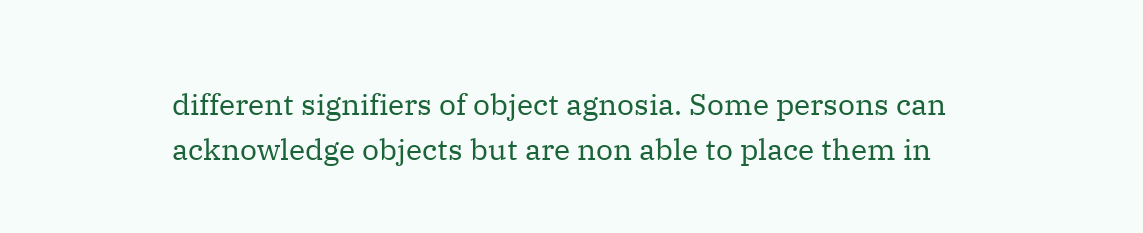different signifiers of object agnosia. Some persons can acknowledge objects but are non able to place them in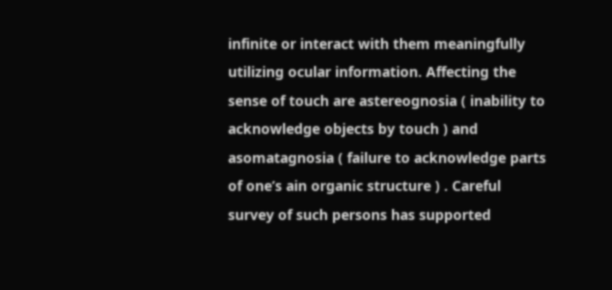infinite or interact with them meaningfully utilizing ocular information. Affecting the sense of touch are astereognosia ( inability to acknowledge objects by touch ) and asomatagnosia ( failure to acknowledge parts of one’s ain organic structure ) . Careful survey of such persons has supported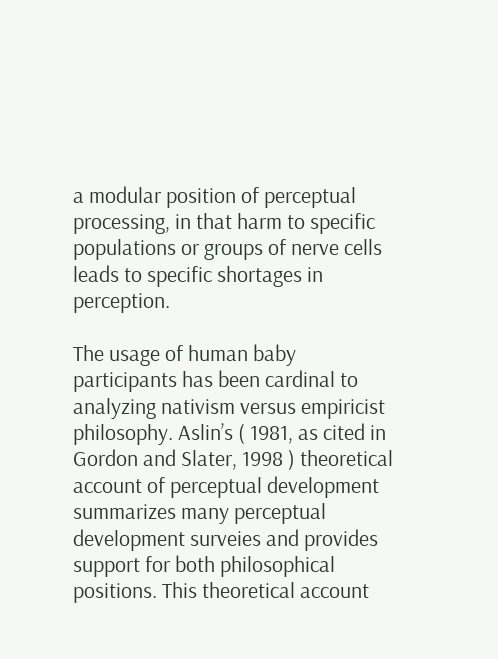a modular position of perceptual processing, in that harm to specific populations or groups of nerve cells leads to specific shortages in perception.

The usage of human baby participants has been cardinal to analyzing nativism versus empiricist philosophy. Aslin’s ( 1981, as cited in Gordon and Slater, 1998 ) theoretical account of perceptual development summarizes many perceptual development surveies and provides support for both philosophical positions. This theoretical account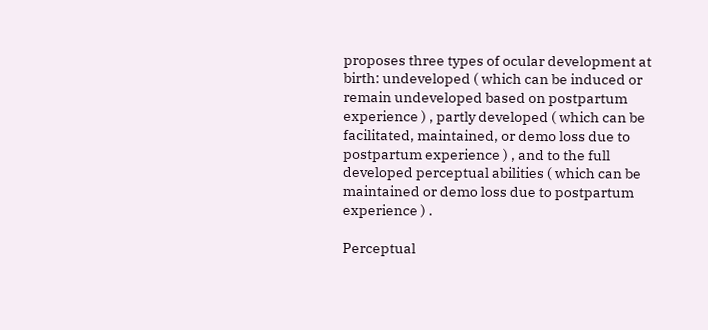proposes three types of ocular development at birth: undeveloped ( which can be induced or remain undeveloped based on postpartum experience ) , partly developed ( which can be facilitated, maintained, or demo loss due to postpartum experience ) , and to the full developed perceptual abilities ( which can be maintained or demo loss due to postpartum experience ) .

Perceptual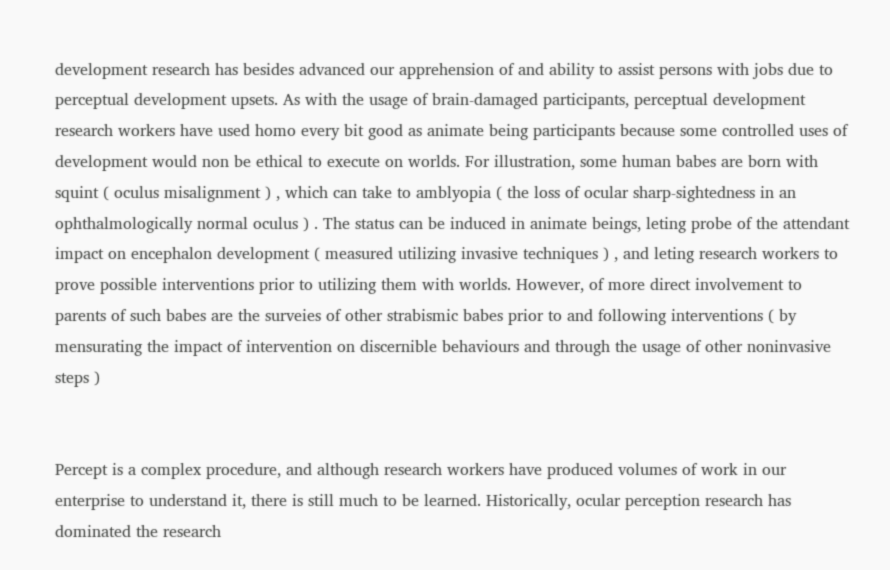development research has besides advanced our apprehension of and ability to assist persons with jobs due to perceptual development upsets. As with the usage of brain-damaged participants, perceptual development research workers have used homo every bit good as animate being participants because some controlled uses of development would non be ethical to execute on worlds. For illustration, some human babes are born with squint ( oculus misalignment ) , which can take to amblyopia ( the loss of ocular sharp-sightedness in an ophthalmologically normal oculus ) . The status can be induced in animate beings, leting probe of the attendant impact on encephalon development ( measured utilizing invasive techniques ) , and leting research workers to prove possible interventions prior to utilizing them with worlds. However, of more direct involvement to parents of such babes are the surveies of other strabismic babes prior to and following interventions ( by mensurating the impact of intervention on discernible behaviours and through the usage of other noninvasive steps )


Percept is a complex procedure, and although research workers have produced volumes of work in our enterprise to understand it, there is still much to be learned. Historically, ocular perception research has dominated the research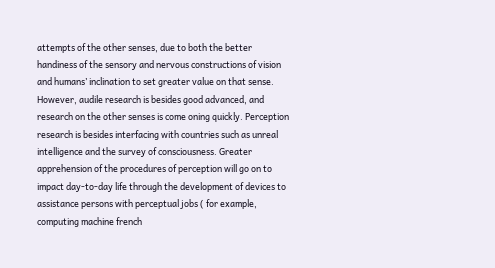attempts of the other senses, due to both the better handiness of the sensory and nervous constructions of vision and humans’ inclination to set greater value on that sense. However, audile research is besides good advanced, and research on the other senses is come oning quickly. Perception research is besides interfacing with countries such as unreal intelligence and the survey of consciousness. Greater apprehension of the procedures of perception will go on to impact day-to-day life through the development of devices to assistance persons with perceptual jobs ( for example, computing machine french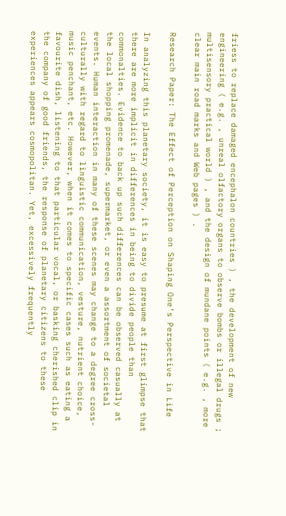friess to replace damaged encephalon countries ) , the development of new engineering ( e.g. , unreal olfactory organs to observe bombs or illegal drugs ; multisensory practical world ) , and the design of mundane points ( e.g. , more clear main road marks and Web pages ) .

Research Paper: The Effect of Perception on Shaping One’s Perspective in Life

In analyzing this planetary society, it is easy to presume at first glimpse that there are more implicit in differences in being to divide people than commonalties. Evidence to back up such differences can be observed casually at the local shopping promenade, supermarket, or even a assortment of societal events. Human interaction in many of these scenes may change to a degree cross-culturally with regard to linguistic communication, vesture, nutrient choice, music penchant, etc. However, when it comes to specific cases such as eating a favourite dish, listening to that particular vocal, or basking cherished clip in the company of good friends, the response of planetary citizens to these experiences appears cosmopolitan. Yet, excessively frequently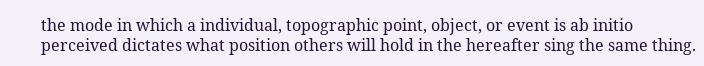the mode in which a individual, topographic point, object, or event is ab initio perceived dictates what position others will hold in the hereafter sing the same thing.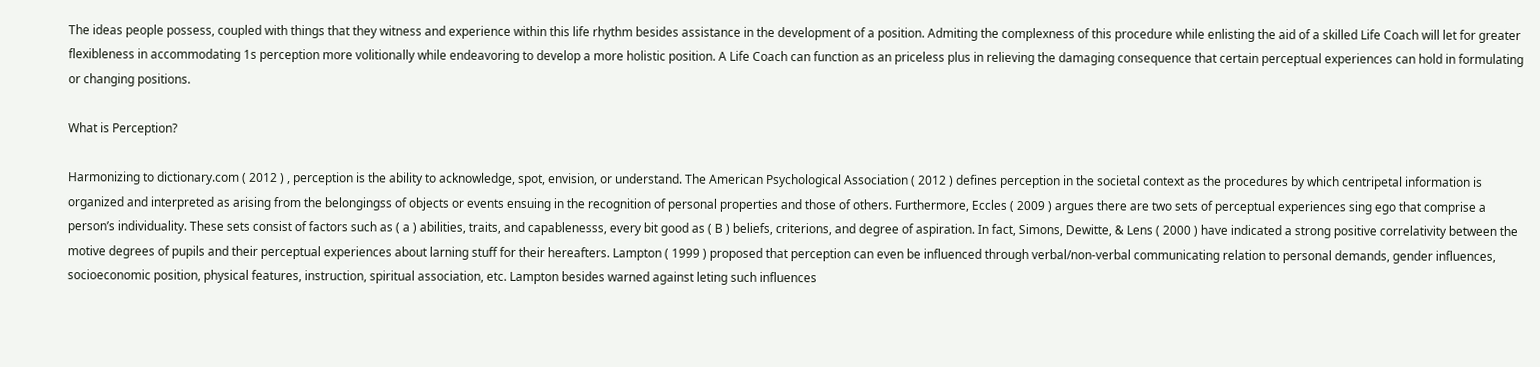The ideas people possess, coupled with things that they witness and experience within this life rhythm besides assistance in the development of a position. Admiting the complexness of this procedure while enlisting the aid of a skilled Life Coach will let for greater flexibleness in accommodating 1s perception more volitionally while endeavoring to develop a more holistic position. A Life Coach can function as an priceless plus in relieving the damaging consequence that certain perceptual experiences can hold in formulating or changing positions.

What is Perception?

Harmonizing to dictionary.com ( 2012 ) , perception is the ability to acknowledge, spot, envision, or understand. The American Psychological Association ( 2012 ) defines perception in the societal context as the procedures by which centripetal information is organized and interpreted as arising from the belongingss of objects or events ensuing in the recognition of personal properties and those of others. Furthermore, Eccles ( 2009 ) argues there are two sets of perceptual experiences sing ego that comprise a person’s individuality. These sets consist of factors such as ( a ) abilities, traits, and capablenesss, every bit good as ( B ) beliefs, criterions, and degree of aspiration. In fact, Simons, Dewitte, & Lens ( 2000 ) have indicated a strong positive correlativity between the motive degrees of pupils and their perceptual experiences about larning stuff for their hereafters. Lampton ( 1999 ) proposed that perception can even be influenced through verbal/non-verbal communicating relation to personal demands, gender influences, socioeconomic position, physical features, instruction, spiritual association, etc. Lampton besides warned against leting such influences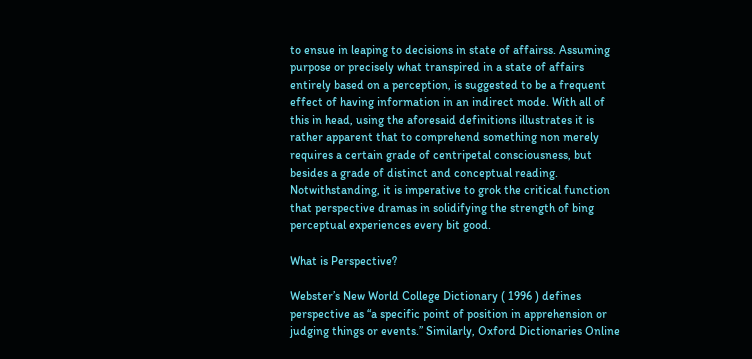to ensue in leaping to decisions in state of affairss. Assuming purpose or precisely what transpired in a state of affairs entirely based on a perception, is suggested to be a frequent effect of having information in an indirect mode. With all of this in head, using the aforesaid definitions illustrates it is rather apparent that to comprehend something non merely requires a certain grade of centripetal consciousness, but besides a grade of distinct and conceptual reading. Notwithstanding, it is imperative to grok the critical function that perspective dramas in solidifying the strength of bing perceptual experiences every bit good.

What is Perspective?

Webster’s New World College Dictionary ( 1996 ) defines perspective as “a specific point of position in apprehension or judging things or events.” Similarly, Oxford Dictionaries Online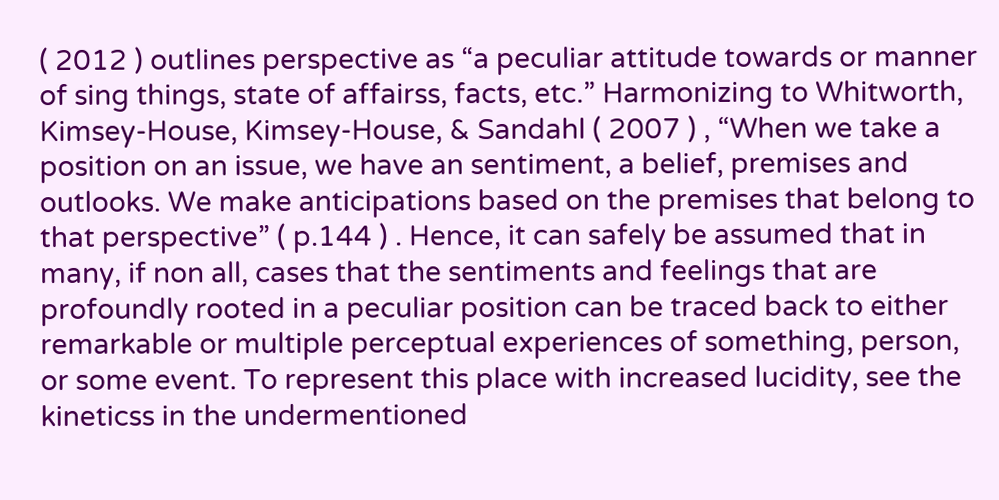( 2012 ) outlines perspective as “a peculiar attitude towards or manner of sing things, state of affairss, facts, etc.” Harmonizing to Whitworth, Kimsey-House, Kimsey-House, & Sandahl ( 2007 ) , “When we take a position on an issue, we have an sentiment, a belief, premises and outlooks. We make anticipations based on the premises that belong to that perspective” ( p.144 ) . Hence, it can safely be assumed that in many, if non all, cases that the sentiments and feelings that are profoundly rooted in a peculiar position can be traced back to either remarkable or multiple perceptual experiences of something, person, or some event. To represent this place with increased lucidity, see the kineticss in the undermentioned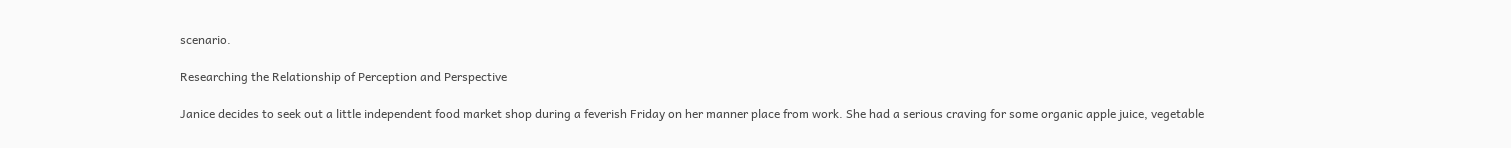scenario.

Researching the Relationship of Perception and Perspective

Janice decides to seek out a little independent food market shop during a feverish Friday on her manner place from work. She had a serious craving for some organic apple juice, vegetable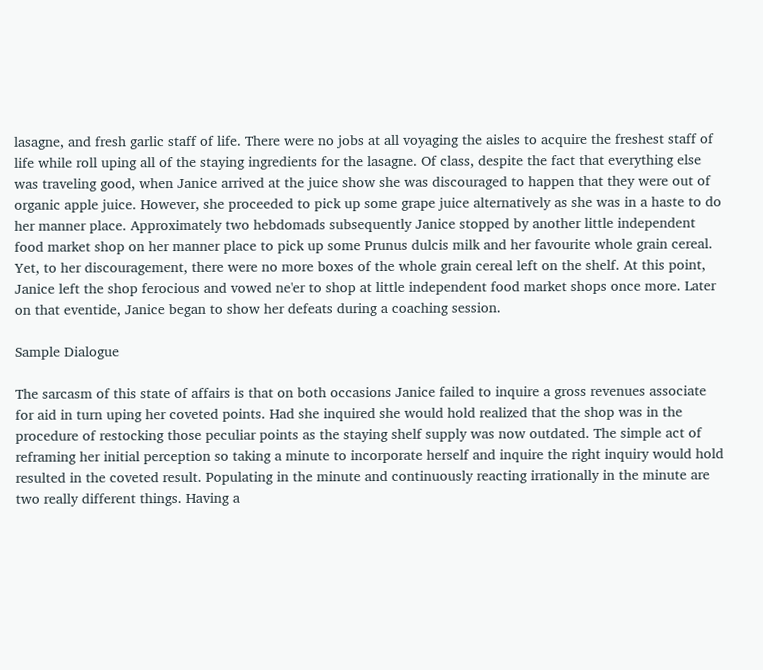lasagne, and fresh garlic staff of life. There were no jobs at all voyaging the aisles to acquire the freshest staff of life while roll uping all of the staying ingredients for the lasagne. Of class, despite the fact that everything else was traveling good, when Janice arrived at the juice show she was discouraged to happen that they were out of organic apple juice. However, she proceeded to pick up some grape juice alternatively as she was in a haste to do her manner place. Approximately two hebdomads subsequently Janice stopped by another little independent food market shop on her manner place to pick up some Prunus dulcis milk and her favourite whole grain cereal. Yet, to her discouragement, there were no more boxes of the whole grain cereal left on the shelf. At this point, Janice left the shop ferocious and vowed ne'er to shop at little independent food market shops once more. Later on that eventide, Janice began to show her defeats during a coaching session.

Sample Dialogue

The sarcasm of this state of affairs is that on both occasions Janice failed to inquire a gross revenues associate for aid in turn uping her coveted points. Had she inquired she would hold realized that the shop was in the procedure of restocking those peculiar points as the staying shelf supply was now outdated. The simple act of reframing her initial perception so taking a minute to incorporate herself and inquire the right inquiry would hold resulted in the coveted result. Populating in the minute and continuously reacting irrationally in the minute are two really different things. Having a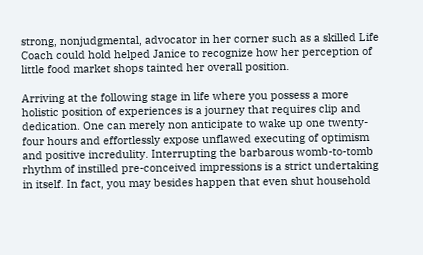strong, nonjudgmental, advocator in her corner such as a skilled Life Coach could hold helped Janice to recognize how her perception of little food market shops tainted her overall position.

Arriving at the following stage in life where you possess a more holistic position of experiences is a journey that requires clip and dedication. One can merely non anticipate to wake up one twenty-four hours and effortlessly expose unflawed executing of optimism and positive incredulity. Interrupting the barbarous womb-to-tomb rhythm of instilled pre-conceived impressions is a strict undertaking in itself. In fact, you may besides happen that even shut household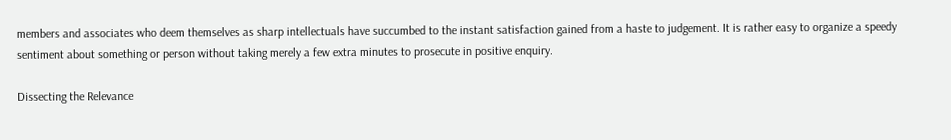members and associates who deem themselves as sharp intellectuals have succumbed to the instant satisfaction gained from a haste to judgement. It is rather easy to organize a speedy sentiment about something or person without taking merely a few extra minutes to prosecute in positive enquiry.

Dissecting the Relevance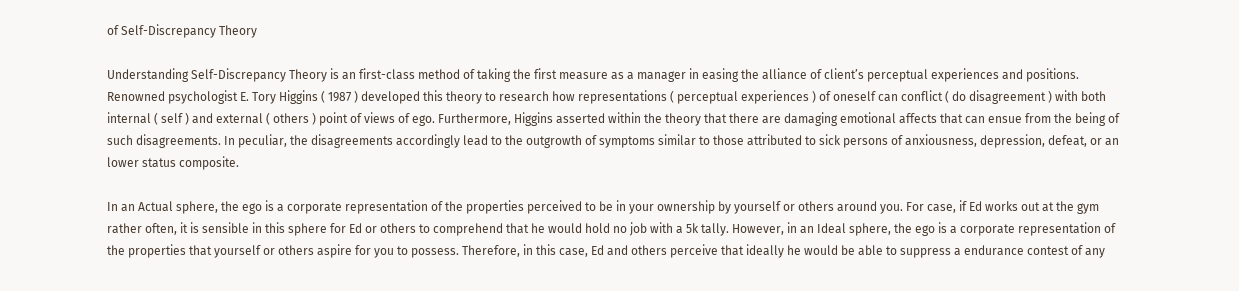of Self-Discrepancy Theory

Understanding Self-Discrepancy Theory is an first-class method of taking the first measure as a manager in easing the alliance of client’s perceptual experiences and positions. Renowned psychologist E. Tory Higgins ( 1987 ) developed this theory to research how representations ( perceptual experiences ) of oneself can conflict ( do disagreement ) with both internal ( self ) and external ( others ) point of views of ego. Furthermore, Higgins asserted within the theory that there are damaging emotional affects that can ensue from the being of such disagreements. In peculiar, the disagreements accordingly lead to the outgrowth of symptoms similar to those attributed to sick persons of anxiousness, depression, defeat, or an lower status composite.

In an Actual sphere, the ego is a corporate representation of the properties perceived to be in your ownership by yourself or others around you. For case, if Ed works out at the gym rather often, it is sensible in this sphere for Ed or others to comprehend that he would hold no job with a 5k tally. However, in an Ideal sphere, the ego is a corporate representation of the properties that yourself or others aspire for you to possess. Therefore, in this case, Ed and others perceive that ideally he would be able to suppress a endurance contest of any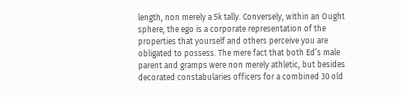length, non merely a 5k tally. Conversely, within an Ought sphere, the ego is a corporate representation of the properties that yourself and others perceive you are obligated to possess. The mere fact that both Ed’s male parent and gramps were non merely athletic, but besides decorated constabularies officers for a combined 30 old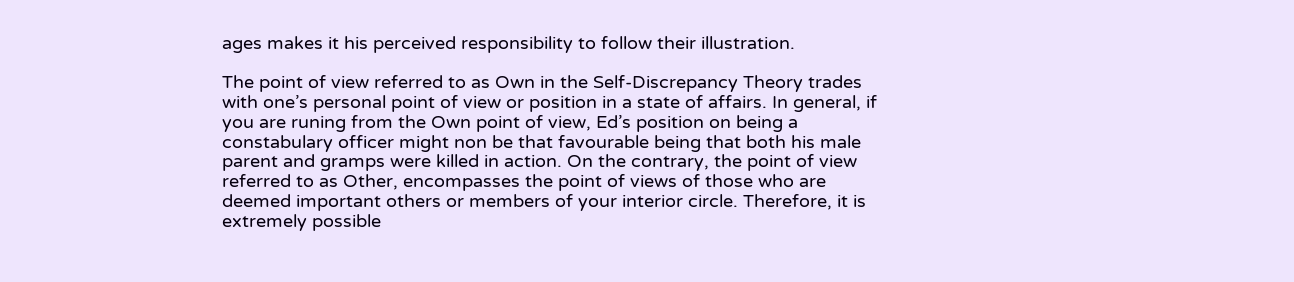ages makes it his perceived responsibility to follow their illustration.

The point of view referred to as Own in the Self-Discrepancy Theory trades with one’s personal point of view or position in a state of affairs. In general, if you are runing from the Own point of view, Ed’s position on being a constabulary officer might non be that favourable being that both his male parent and gramps were killed in action. On the contrary, the point of view referred to as Other, encompasses the point of views of those who are deemed important others or members of your interior circle. Therefore, it is extremely possible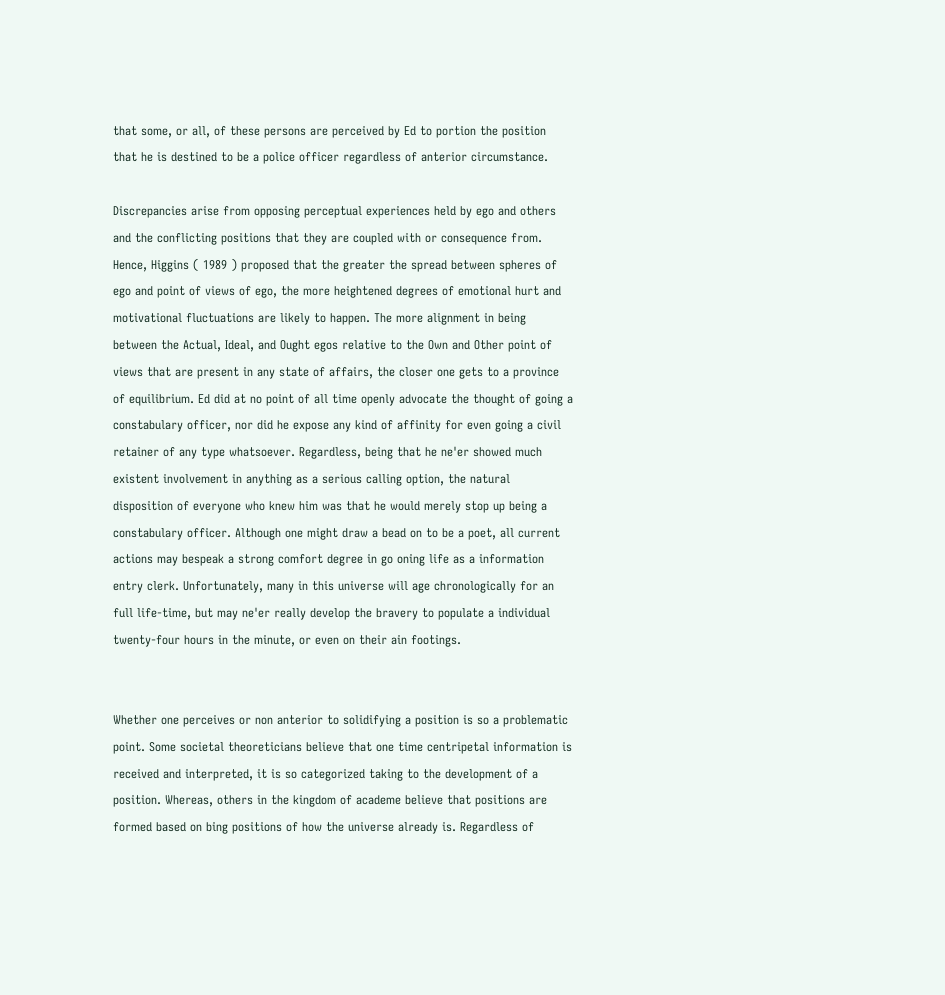that some, or all, of these persons are perceived by Ed to portion the position that he is destined to be a police officer regardless of anterior circumstance.

Discrepancies arise from opposing perceptual experiences held by ego and others and the conflicting positions that they are coupled with or consequence from. Hence, Higgins ( 1989 ) proposed that the greater the spread between spheres of ego and point of views of ego, the more heightened degrees of emotional hurt and motivational fluctuations are likely to happen. The more alignment in being between the Actual, Ideal, and Ought egos relative to the Own and Other point of views that are present in any state of affairs, the closer one gets to a province of equilibrium. Ed did at no point of all time openly advocate the thought of going a constabulary officer, nor did he expose any kind of affinity for even going a civil retainer of any type whatsoever. Regardless, being that he ne'er showed much existent involvement in anything as a serious calling option, the natural disposition of everyone who knew him was that he would merely stop up being a constabulary officer. Although one might draw a bead on to be a poet, all current actions may bespeak a strong comfort degree in go oning life as a information entry clerk. Unfortunately, many in this universe will age chronologically for an full life-time, but may ne'er really develop the bravery to populate a individual twenty-four hours in the minute, or even on their ain footings.


Whether one perceives or non anterior to solidifying a position is so a problematic point. Some societal theoreticians believe that one time centripetal information is received and interpreted, it is so categorized taking to the development of a position. Whereas, others in the kingdom of academe believe that positions are formed based on bing positions of how the universe already is. Regardless of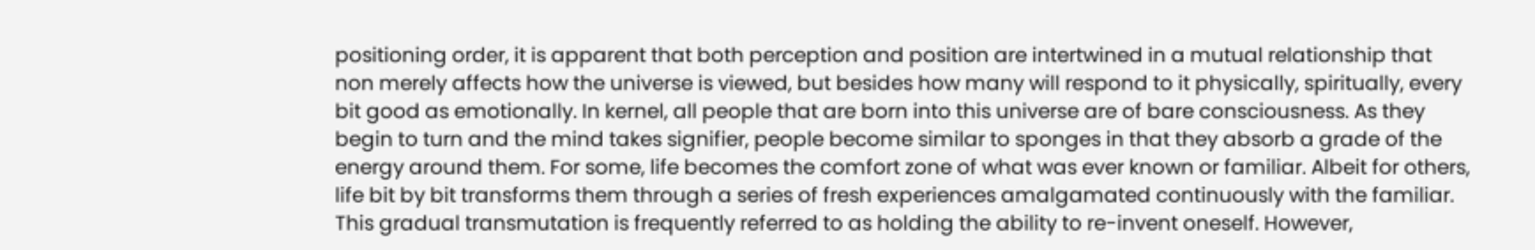positioning order, it is apparent that both perception and position are intertwined in a mutual relationship that non merely affects how the universe is viewed, but besides how many will respond to it physically, spiritually, every bit good as emotionally. In kernel, all people that are born into this universe are of bare consciousness. As they begin to turn and the mind takes signifier, people become similar to sponges in that they absorb a grade of the energy around them. For some, life becomes the comfort zone of what was ever known or familiar. Albeit for others, life bit by bit transforms them through a series of fresh experiences amalgamated continuously with the familiar. This gradual transmutation is frequently referred to as holding the ability to re-invent oneself. However,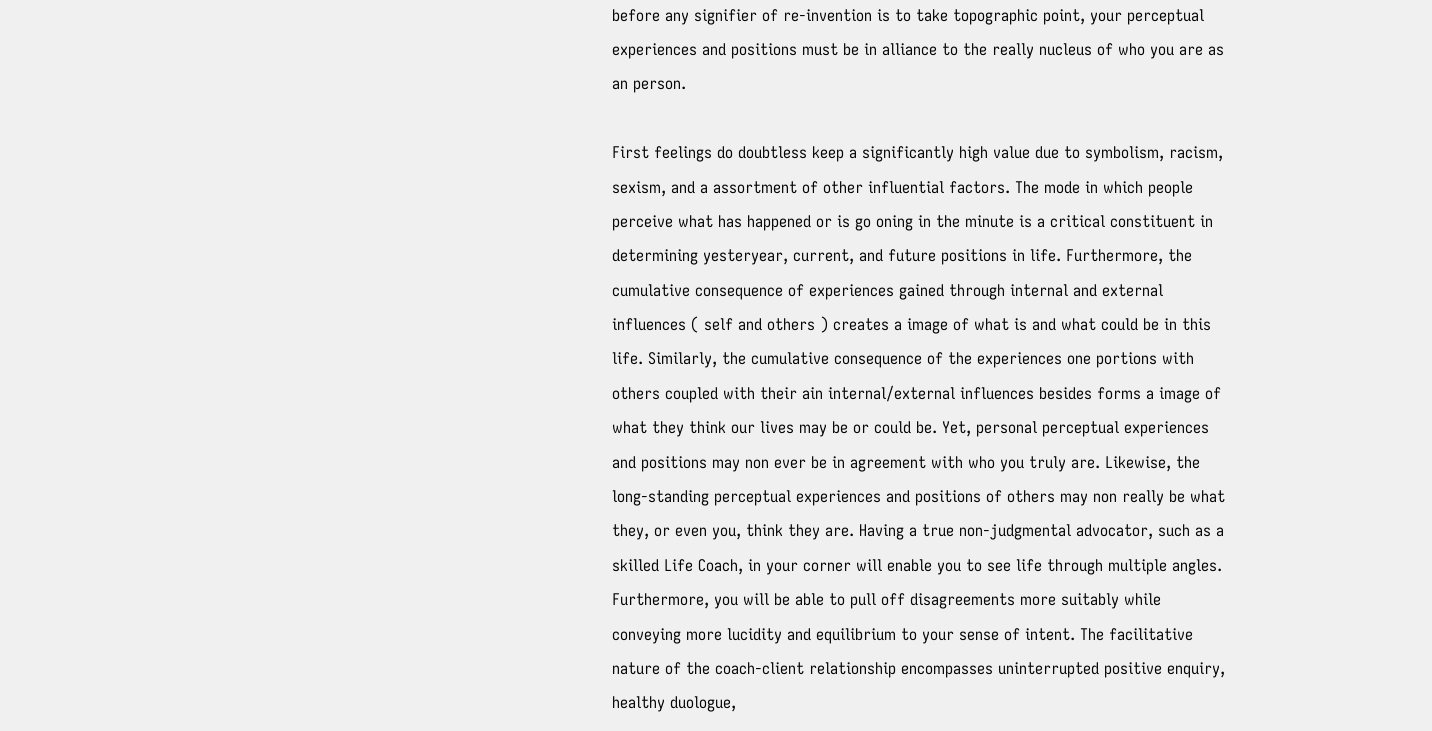before any signifier of re-invention is to take topographic point, your perceptual experiences and positions must be in alliance to the really nucleus of who you are as an person.

First feelings do doubtless keep a significantly high value due to symbolism, racism, sexism, and a assortment of other influential factors. The mode in which people perceive what has happened or is go oning in the minute is a critical constituent in determining yesteryear, current, and future positions in life. Furthermore, the cumulative consequence of experiences gained through internal and external influences ( self and others ) creates a image of what is and what could be in this life. Similarly, the cumulative consequence of the experiences one portions with others coupled with their ain internal/external influences besides forms a image of what they think our lives may be or could be. Yet, personal perceptual experiences and positions may non ever be in agreement with who you truly are. Likewise, the long-standing perceptual experiences and positions of others may non really be what they, or even you, think they are. Having a true non-judgmental advocator, such as a skilled Life Coach, in your corner will enable you to see life through multiple angles. Furthermore, you will be able to pull off disagreements more suitably while conveying more lucidity and equilibrium to your sense of intent. The facilitative nature of the coach-client relationship encompasses uninterrupted positive enquiry, healthy duologue,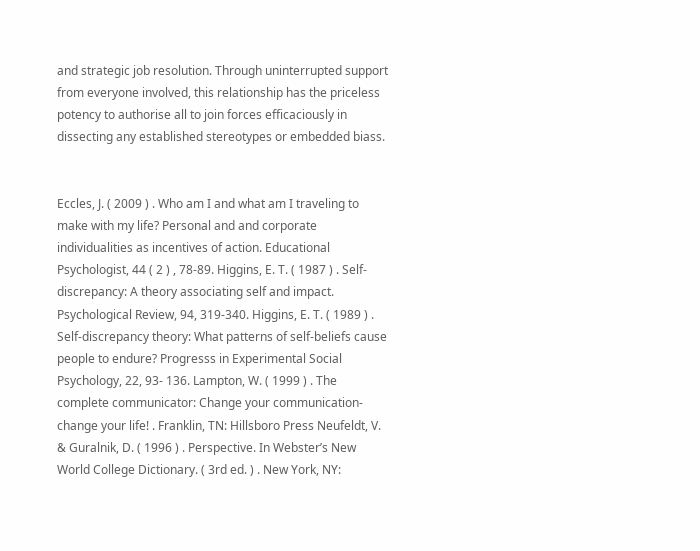and strategic job resolution. Through uninterrupted support from everyone involved, this relationship has the priceless potency to authorise all to join forces efficaciously in dissecting any established stereotypes or embedded biass.


Eccles, J. ( 2009 ) . Who am I and what am I traveling to make with my life? Personal and and corporate individualities as incentives of action. Educational Psychologist, 44 ( 2 ) , 78-89. Higgins, E. T. ( 1987 ) . Self-discrepancy: A theory associating self and impact. Psychological Review, 94, 319-340. Higgins, E. T. ( 1989 ) . Self-discrepancy theory: What patterns of self-beliefs cause people to endure? Progresss in Experimental Social Psychology, 22, 93- 136. Lampton, W. ( 1999 ) . The complete communicator: Change your communication-change your life! . Franklin, TN: Hillsboro Press Neufeldt, V. & Guralnik, D. ( 1996 ) . Perspective. In Webster’s New World College Dictionary. ( 3rd ed. ) . New York, NY: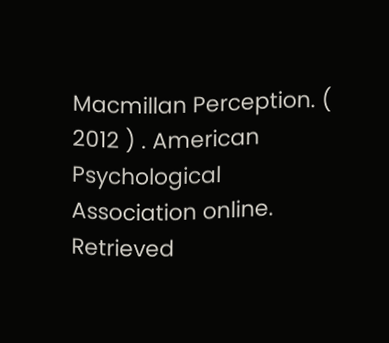Macmillan Perception. ( 2012 ) . American Psychological Association online. Retrieved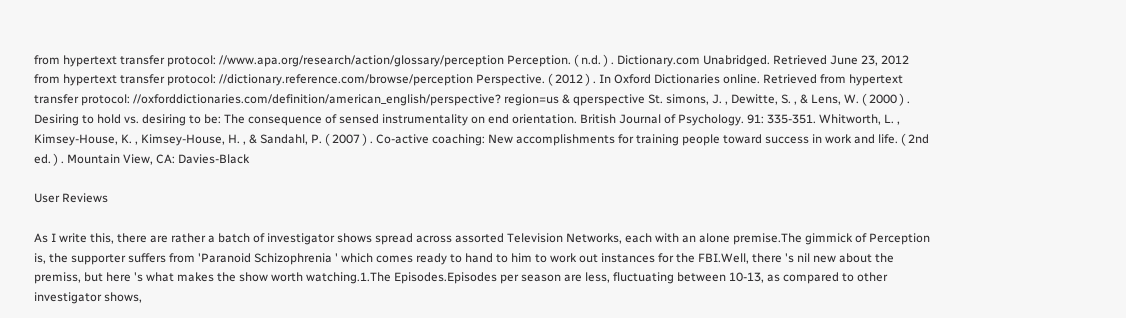from hypertext transfer protocol: //www.apa.org/research/action/glossary/perception Perception. ( n.d. ) . Dictionary.com Unabridged. Retrieved June 23, 2012 from hypertext transfer protocol: //dictionary.reference.com/browse/perception Perspective. ( 2012 ) . In Oxford Dictionaries online. Retrieved from hypertext transfer protocol: //oxforddictionaries.com/definition/american_english/perspective? region=us & qperspective St. simons, J. , Dewitte, S. , & Lens, W. ( 2000 ) . Desiring to hold vs. desiring to be: The consequence of sensed instrumentality on end orientation. British Journal of Psychology. 91: 335-351. Whitworth, L. , Kimsey-House, K. , Kimsey-House, H. , & Sandahl, P. ( 2007 ) . Co-active coaching: New accomplishments for training people toward success in work and life. ( 2nd ed. ) . Mountain View, CA: Davies-Black

User Reviews

As I write this, there are rather a batch of investigator shows spread across assorted Television Networks, each with an alone premise.The gimmick of Perception is, the supporter suffers from 'Paranoid Schizophrenia ' which comes ready to hand to him to work out instances for the FBI.Well, there 's nil new about the premiss, but here 's what makes the show worth watching.1.The Episodes.Episodes per season are less, fluctuating between 10-13, as compared to other investigator shows,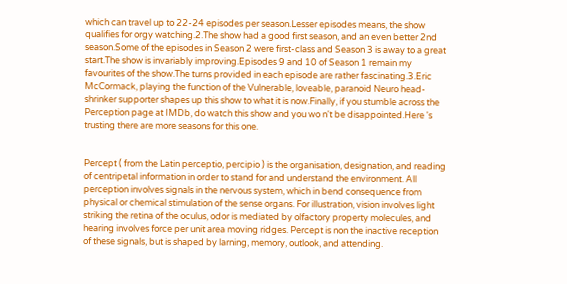which can travel up to 22-24 episodes per season.Lesser episodes means, the show qualifies for orgy watching.2.The show had a good first season, and an even better 2nd season.Some of the episodes in Season 2 were first-class and Season 3 is away to a great start.The show is invariably improving.Episodes 9 and 10 of Season 1 remain my favourites of the show.The turns provided in each episode are rather fascinating.3.Eric McCormack, playing the function of the Vulnerable, loveable, paranoid Neuro head-shrinker supporter shapes up this show to what it is now.Finally, if you stumble across the Perception page at IMDb, do watch this show and you wo n't be disappointed.Here 's trusting there are more seasons for this one.


Percept ( from the Latin perceptio, percipio ) is the organisation, designation, and reading of centripetal information in order to stand for and understand the environment. All perception involves signals in the nervous system, which in bend consequence from physical or chemical stimulation of the sense organs. For illustration, vision involves light striking the retina of the oculus, odor is mediated by olfactory property molecules, and hearing involves force per unit area moving ridges. Percept is non the inactive reception of these signals, but is shaped by larning, memory, outlook, and attending.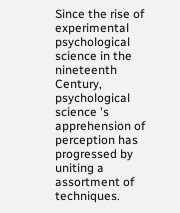Since the rise of experimental psychological science in the nineteenth Century, psychological science 's apprehension of perception has progressed by uniting a assortment of techniques.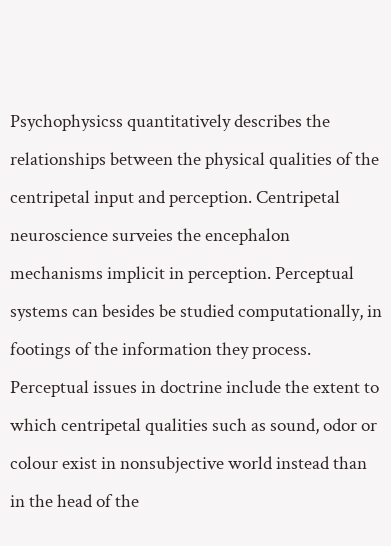Psychophysicss quantitatively describes the relationships between the physical qualities of the centripetal input and perception. Centripetal neuroscience surveies the encephalon mechanisms implicit in perception. Perceptual systems can besides be studied computationally, in footings of the information they process. Perceptual issues in doctrine include the extent to which centripetal qualities such as sound, odor or colour exist in nonsubjective world instead than in the head of the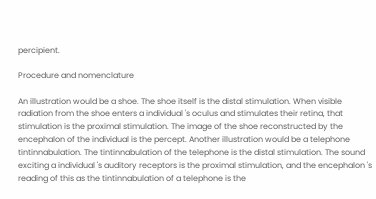percipient.

Procedure and nomenclature

An illustration would be a shoe. The shoe itself is the distal stimulation. When visible radiation from the shoe enters a individual 's oculus and stimulates their retina, that stimulation is the proximal stimulation. The image of the shoe reconstructed by the encephalon of the individual is the percept. Another illustration would be a telephone tintinnabulation. The tintinnabulation of the telephone is the distal stimulation. The sound exciting a individual 's auditory receptors is the proximal stimulation, and the encephalon 's reading of this as the tintinnabulation of a telephone is the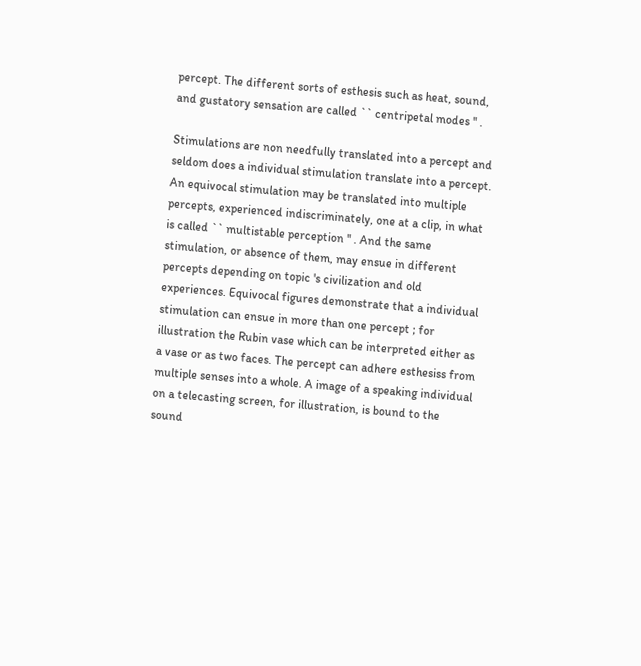percept. The different sorts of esthesis such as heat, sound, and gustatory sensation are called `` centripetal modes '' .

Stimulations are non needfully translated into a percept and seldom does a individual stimulation translate into a percept. An equivocal stimulation may be translated into multiple percepts, experienced indiscriminately, one at a clip, in what is called `` multistable perception '' . And the same stimulation, or absence of them, may ensue in different percepts depending on topic 's civilization and old experiences. Equivocal figures demonstrate that a individual stimulation can ensue in more than one percept ; for illustration the Rubin vase which can be interpreted either as a vase or as two faces. The percept can adhere esthesiss from multiple senses into a whole. A image of a speaking individual on a telecasting screen, for illustration, is bound to the sound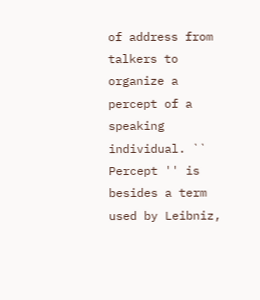of address from talkers to organize a percept of a speaking individual. `` Percept '' is besides a term used by Leibniz,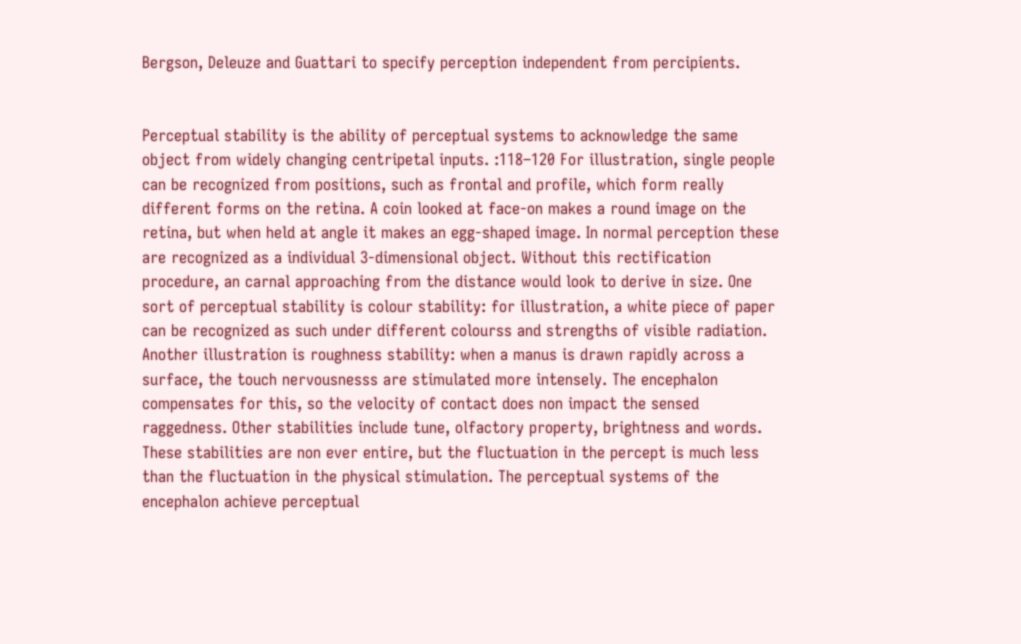Bergson, Deleuze and Guattari to specify perception independent from percipients.


Perceptual stability is the ability of perceptual systems to acknowledge the same object from widely changing centripetal inputs. :118–120 For illustration, single people can be recognized from positions, such as frontal and profile, which form really different forms on the retina. A coin looked at face-on makes a round image on the retina, but when held at angle it makes an egg-shaped image. In normal perception these are recognized as a individual 3-dimensional object. Without this rectification procedure, an carnal approaching from the distance would look to derive in size. One sort of perceptual stability is colour stability: for illustration, a white piece of paper can be recognized as such under different colourss and strengths of visible radiation. Another illustration is roughness stability: when a manus is drawn rapidly across a surface, the touch nervousnesss are stimulated more intensely. The encephalon compensates for this, so the velocity of contact does non impact the sensed raggedness. Other stabilities include tune, olfactory property, brightness and words. These stabilities are non ever entire, but the fluctuation in the percept is much less than the fluctuation in the physical stimulation. The perceptual systems of the encephalon achieve perceptual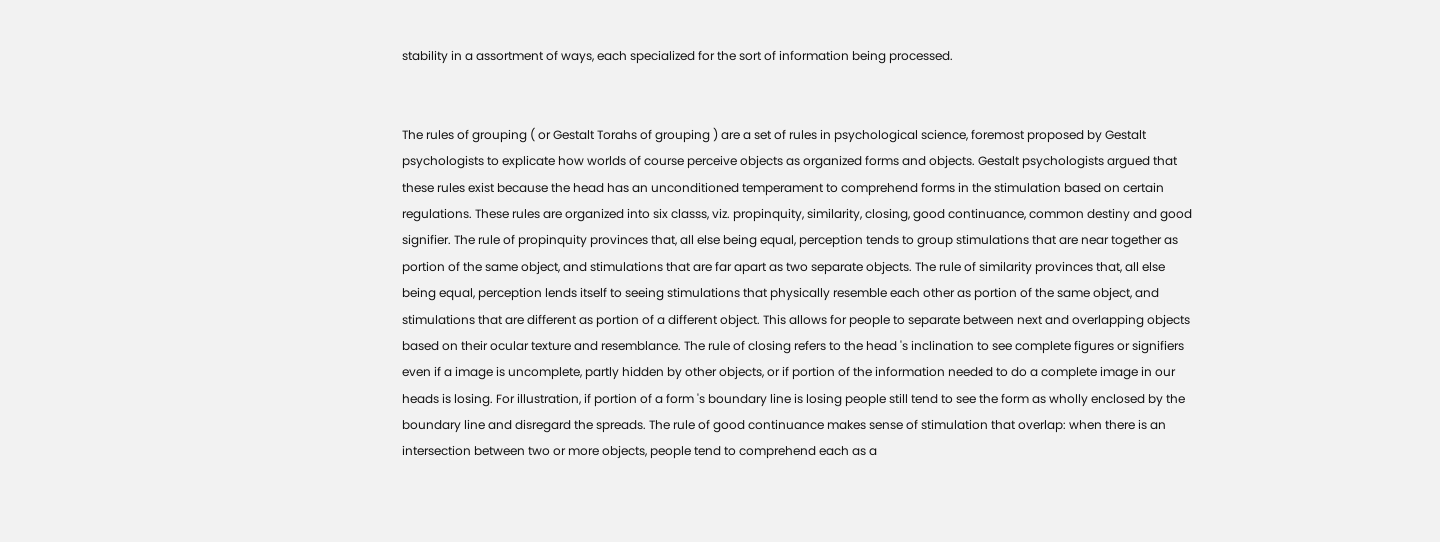stability in a assortment of ways, each specialized for the sort of information being processed.


The rules of grouping ( or Gestalt Torahs of grouping ) are a set of rules in psychological science, foremost proposed by Gestalt psychologists to explicate how worlds of course perceive objects as organized forms and objects. Gestalt psychologists argued that these rules exist because the head has an unconditioned temperament to comprehend forms in the stimulation based on certain regulations. These rules are organized into six classs, viz. propinquity, similarity, closing, good continuance, common destiny and good signifier. The rule of propinquity provinces that, all else being equal, perception tends to group stimulations that are near together as portion of the same object, and stimulations that are far apart as two separate objects. The rule of similarity provinces that, all else being equal, perception lends itself to seeing stimulations that physically resemble each other as portion of the same object, and stimulations that are different as portion of a different object. This allows for people to separate between next and overlapping objects based on their ocular texture and resemblance. The rule of closing refers to the head 's inclination to see complete figures or signifiers even if a image is uncomplete, partly hidden by other objects, or if portion of the information needed to do a complete image in our heads is losing. For illustration, if portion of a form 's boundary line is losing people still tend to see the form as wholly enclosed by the boundary line and disregard the spreads. The rule of good continuance makes sense of stimulation that overlap: when there is an intersection between two or more objects, people tend to comprehend each as a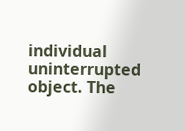individual uninterrupted object. The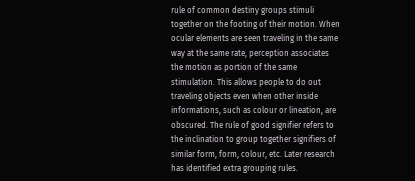rule of common destiny groups stimuli together on the footing of their motion. When ocular elements are seen traveling in the same way at the same rate, perception associates the motion as portion of the same stimulation. This allows people to do out traveling objects even when other inside informations, such as colour or lineation, are obscured. The rule of good signifier refers to the inclination to group together signifiers of similar form, form, colour, etc. Later research has identified extra grouping rules.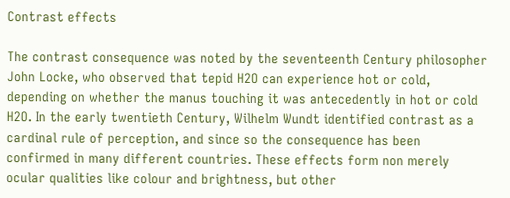Contrast effects

The contrast consequence was noted by the seventeenth Century philosopher John Locke, who observed that tepid H2O can experience hot or cold, depending on whether the manus touching it was antecedently in hot or cold H2O. In the early twentieth Century, Wilhelm Wundt identified contrast as a cardinal rule of perception, and since so the consequence has been confirmed in many different countries. These effects form non merely ocular qualities like colour and brightness, but other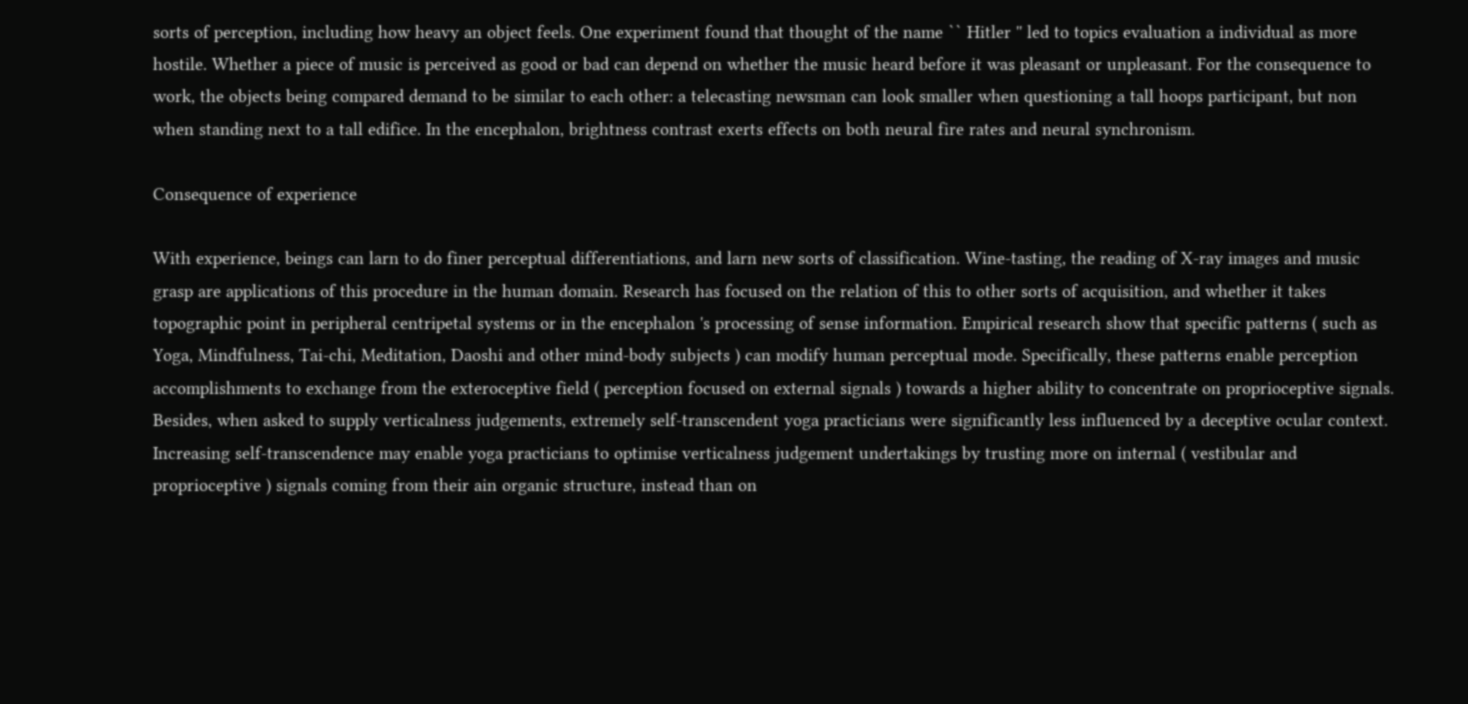sorts of perception, including how heavy an object feels. One experiment found that thought of the name `` Hitler '' led to topics evaluation a individual as more hostile. Whether a piece of music is perceived as good or bad can depend on whether the music heard before it was pleasant or unpleasant. For the consequence to work, the objects being compared demand to be similar to each other: a telecasting newsman can look smaller when questioning a tall hoops participant, but non when standing next to a tall edifice. In the encephalon, brightness contrast exerts effects on both neural fire rates and neural synchronism.

Consequence of experience

With experience, beings can larn to do finer perceptual differentiations, and larn new sorts of classification. Wine-tasting, the reading of X-ray images and music grasp are applications of this procedure in the human domain. Research has focused on the relation of this to other sorts of acquisition, and whether it takes topographic point in peripheral centripetal systems or in the encephalon 's processing of sense information. Empirical research show that specific patterns ( such as Yoga, Mindfulness, Tai-chi, Meditation, Daoshi and other mind-body subjects ) can modify human perceptual mode. Specifically, these patterns enable perception accomplishments to exchange from the exteroceptive field ( perception focused on external signals ) towards a higher ability to concentrate on proprioceptive signals. Besides, when asked to supply verticalness judgements, extremely self-transcendent yoga practicians were significantly less influenced by a deceptive ocular context. Increasing self-transcendence may enable yoga practicians to optimise verticalness judgement undertakings by trusting more on internal ( vestibular and proprioceptive ) signals coming from their ain organic structure, instead than on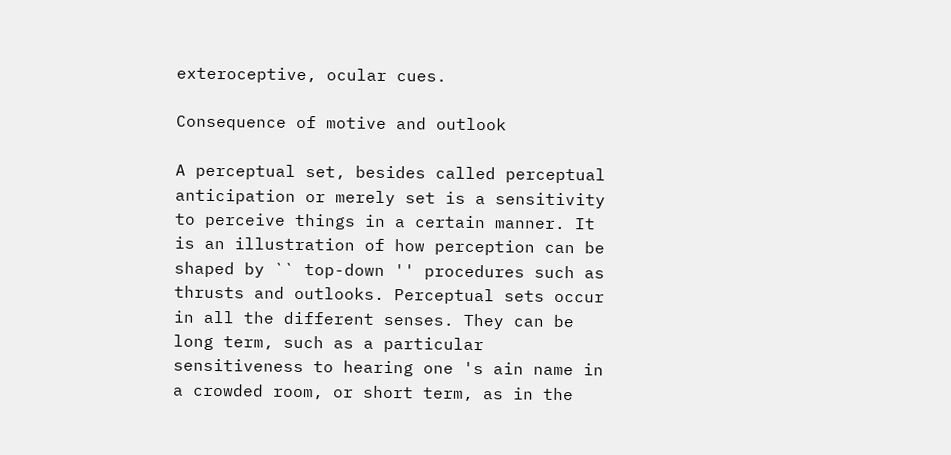exteroceptive, ocular cues.

Consequence of motive and outlook

A perceptual set, besides called perceptual anticipation or merely set is a sensitivity to perceive things in a certain manner. It is an illustration of how perception can be shaped by `` top-down '' procedures such as thrusts and outlooks. Perceptual sets occur in all the different senses. They can be long term, such as a particular sensitiveness to hearing one 's ain name in a crowded room, or short term, as in the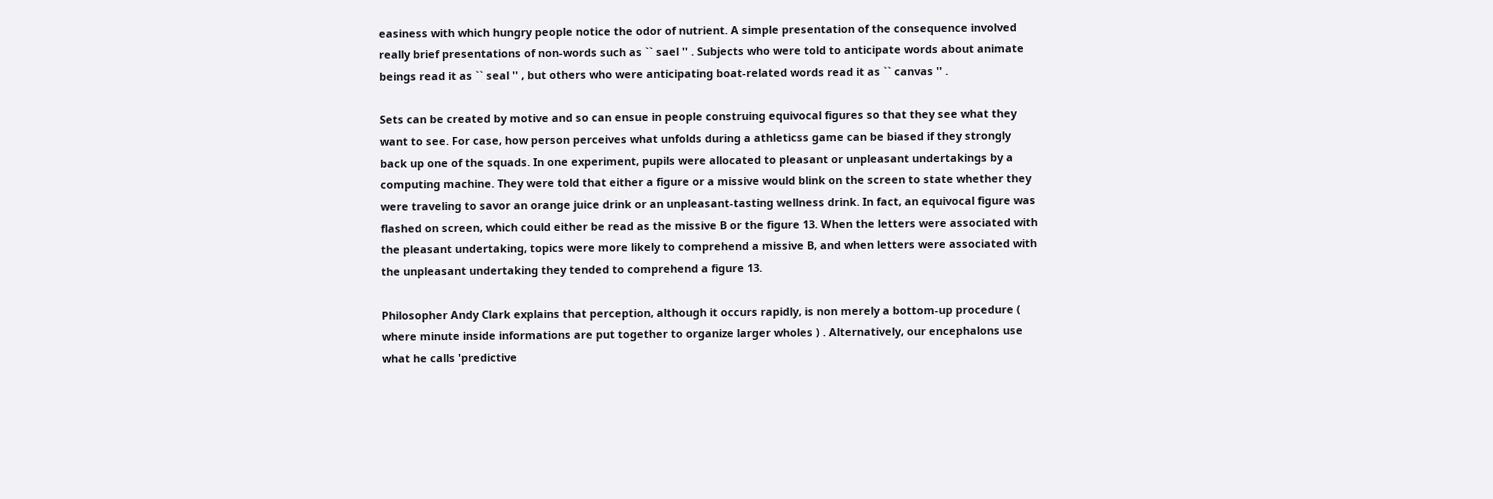easiness with which hungry people notice the odor of nutrient. A simple presentation of the consequence involved really brief presentations of non-words such as `` sael '' . Subjects who were told to anticipate words about animate beings read it as `` seal '' , but others who were anticipating boat-related words read it as `` canvas '' .

Sets can be created by motive and so can ensue in people construing equivocal figures so that they see what they want to see. For case, how person perceives what unfolds during a athleticss game can be biased if they strongly back up one of the squads. In one experiment, pupils were allocated to pleasant or unpleasant undertakings by a computing machine. They were told that either a figure or a missive would blink on the screen to state whether they were traveling to savor an orange juice drink or an unpleasant-tasting wellness drink. In fact, an equivocal figure was flashed on screen, which could either be read as the missive B or the figure 13. When the letters were associated with the pleasant undertaking, topics were more likely to comprehend a missive B, and when letters were associated with the unpleasant undertaking they tended to comprehend a figure 13.

Philosopher Andy Clark explains that perception, although it occurs rapidly, is non merely a bottom-up procedure ( where minute inside informations are put together to organize larger wholes ) . Alternatively, our encephalons use what he calls 'predictive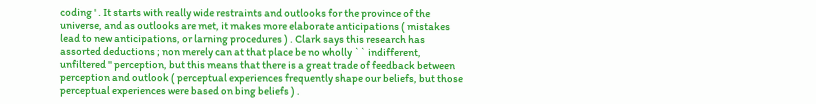coding ' . It starts with really wide restraints and outlooks for the province of the universe, and as outlooks are met, it makes more elaborate anticipations ( mistakes lead to new anticipations, or larning procedures ) . Clark says this research has assorted deductions ; non merely can at that place be no wholly `` indifferent, unfiltered '' perception, but this means that there is a great trade of feedback between perception and outlook ( perceptual experiences frequently shape our beliefs, but those perceptual experiences were based on bing beliefs ) .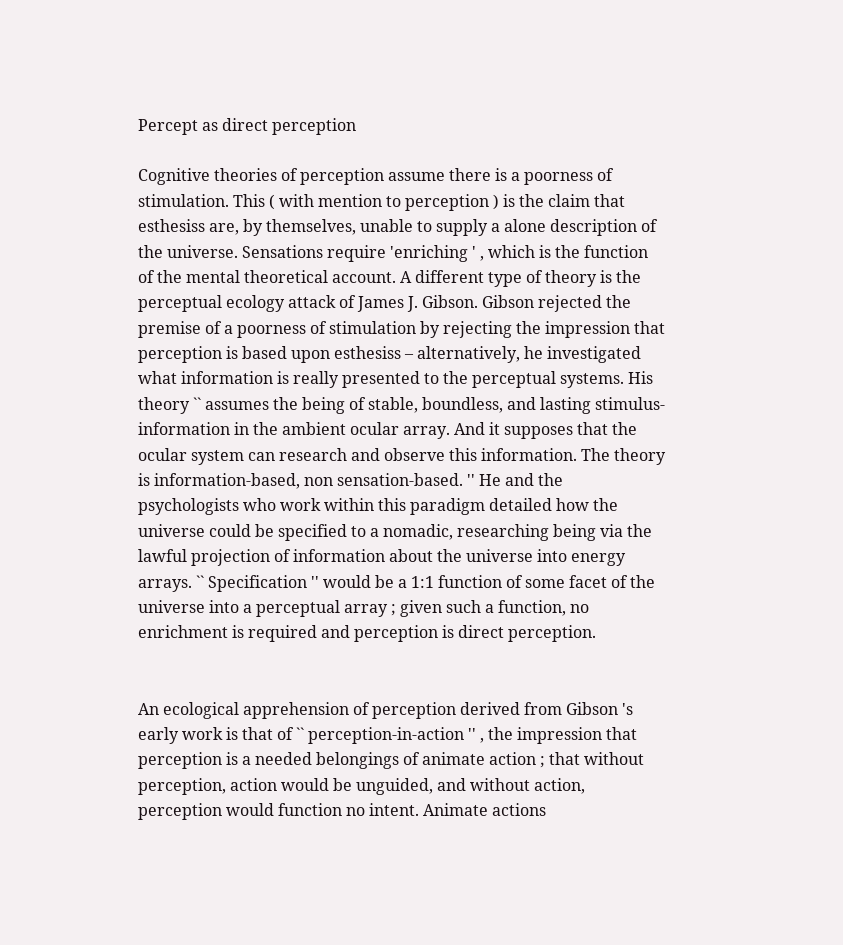Percept as direct perception

Cognitive theories of perception assume there is a poorness of stimulation. This ( with mention to perception ) is the claim that esthesiss are, by themselves, unable to supply a alone description of the universe. Sensations require 'enriching ' , which is the function of the mental theoretical account. A different type of theory is the perceptual ecology attack of James J. Gibson. Gibson rejected the premise of a poorness of stimulation by rejecting the impression that perception is based upon esthesiss – alternatively, he investigated what information is really presented to the perceptual systems. His theory `` assumes the being of stable, boundless, and lasting stimulus-information in the ambient ocular array. And it supposes that the ocular system can research and observe this information. The theory is information-based, non sensation-based. '' He and the psychologists who work within this paradigm detailed how the universe could be specified to a nomadic, researching being via the lawful projection of information about the universe into energy arrays. `` Specification '' would be a 1:1 function of some facet of the universe into a perceptual array ; given such a function, no enrichment is required and perception is direct perception.


An ecological apprehension of perception derived from Gibson 's early work is that of `` perception-in-action '' , the impression that perception is a needed belongings of animate action ; that without perception, action would be unguided, and without action, perception would function no intent. Animate actions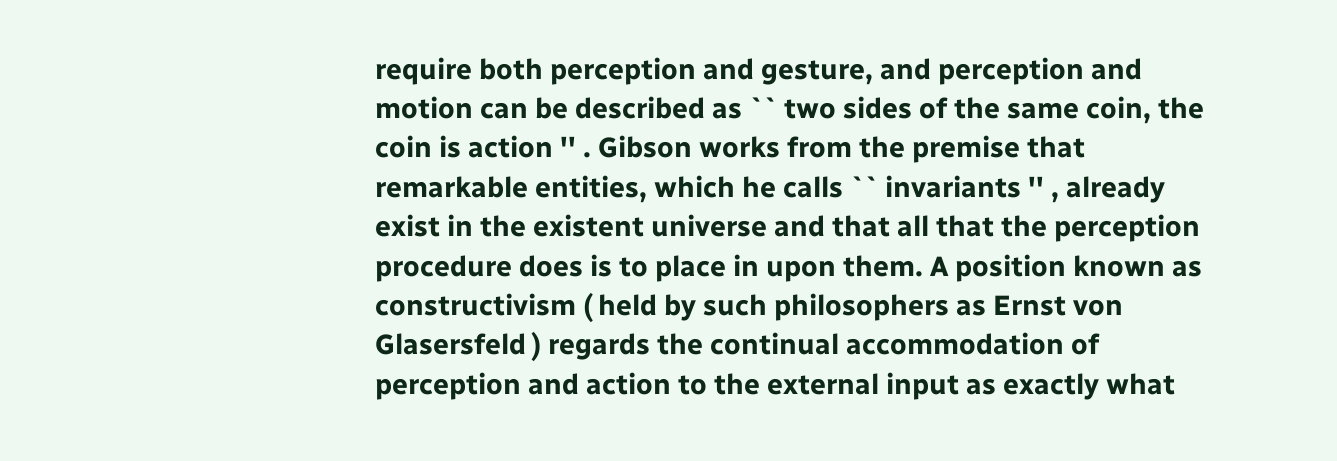require both perception and gesture, and perception and motion can be described as `` two sides of the same coin, the coin is action '' . Gibson works from the premise that remarkable entities, which he calls `` invariants '' , already exist in the existent universe and that all that the perception procedure does is to place in upon them. A position known as constructivism ( held by such philosophers as Ernst von Glasersfeld ) regards the continual accommodation of perception and action to the external input as exactly what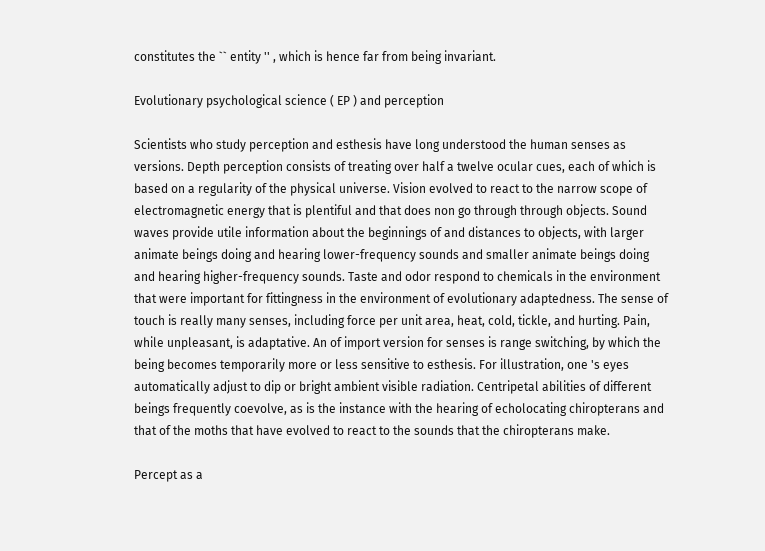constitutes the `` entity '' , which is hence far from being invariant.

Evolutionary psychological science ( EP ) and perception

Scientists who study perception and esthesis have long understood the human senses as versions. Depth perception consists of treating over half a twelve ocular cues, each of which is based on a regularity of the physical universe. Vision evolved to react to the narrow scope of electromagnetic energy that is plentiful and that does non go through through objects. Sound waves provide utile information about the beginnings of and distances to objects, with larger animate beings doing and hearing lower-frequency sounds and smaller animate beings doing and hearing higher-frequency sounds. Taste and odor respond to chemicals in the environment that were important for fittingness in the environment of evolutionary adaptedness. The sense of touch is really many senses, including force per unit area, heat, cold, tickle, and hurting. Pain, while unpleasant, is adaptative. An of import version for senses is range switching, by which the being becomes temporarily more or less sensitive to esthesis. For illustration, one 's eyes automatically adjust to dip or bright ambient visible radiation. Centripetal abilities of different beings frequently coevolve, as is the instance with the hearing of echolocating chiropterans and that of the moths that have evolved to react to the sounds that the chiropterans make.

Percept as a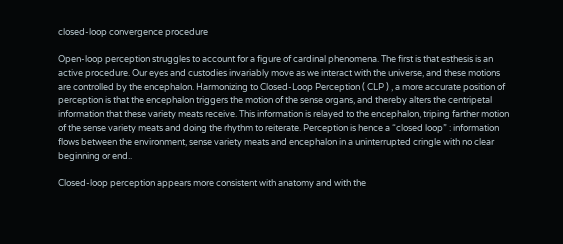closed-loop convergence procedure

Open-loop perception struggles to account for a figure of cardinal phenomena. The first is that esthesis is an active procedure. Our eyes and custodies invariably move as we interact with the universe, and these motions are controlled by the encephalon. Harmonizing to Closed-Loop Perception ( CLP ) , a more accurate position of perception is that the encephalon triggers the motion of the sense organs, and thereby alters the centripetal information that these variety meats receive. This information is relayed to the encephalon, triping farther motion of the sense variety meats and doing the rhythm to reiterate. Perception is hence a “closed loop” : information flows between the environment, sense variety meats and encephalon in a uninterrupted cringle with no clear beginning or end..

Closed-loop perception appears more consistent with anatomy and with the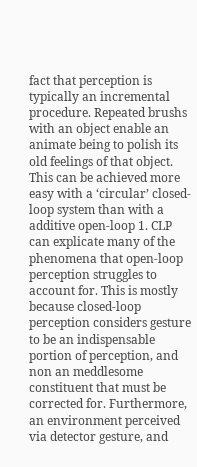fact that perception is typically an incremental procedure. Repeated brushs with an object enable an animate being to polish its old feelings of that object. This can be achieved more easy with a ‘circular’ closed-loop system than with a additive open-loop 1. CLP can explicate many of the phenomena that open-loop perception struggles to account for. This is mostly because closed-loop perception considers gesture to be an indispensable portion of perception, and non an meddlesome constituent that must be corrected for. Furthermore, an environment perceived via detector gesture, and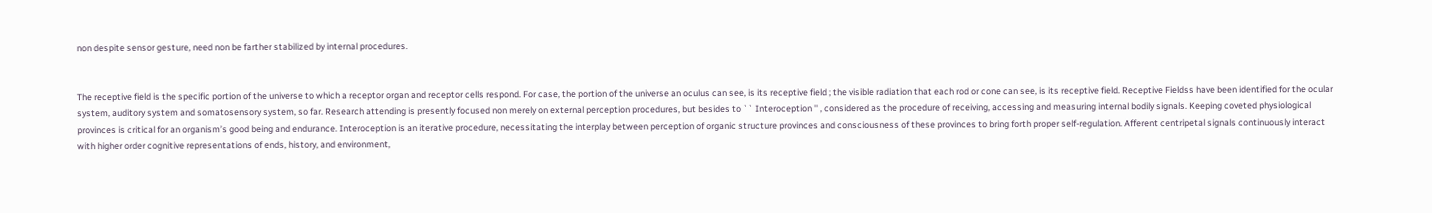non despite sensor gesture, need non be farther stabilized by internal procedures.


The receptive field is the specific portion of the universe to which a receptor organ and receptor cells respond. For case, the portion of the universe an oculus can see, is its receptive field ; the visible radiation that each rod or cone can see, is its receptive field. Receptive Fieldss have been identified for the ocular system, auditory system and somatosensory system, so far. Research attending is presently focused non merely on external perception procedures, but besides to `` Interoception '' , considered as the procedure of receiving, accessing and measuring internal bodily signals. Keeping coveted physiological provinces is critical for an organism’s good being and endurance. Interoception is an iterative procedure, necessitating the interplay between perception of organic structure provinces and consciousness of these provinces to bring forth proper self-regulation. Afferent centripetal signals continuously interact with higher order cognitive representations of ends, history, and environment,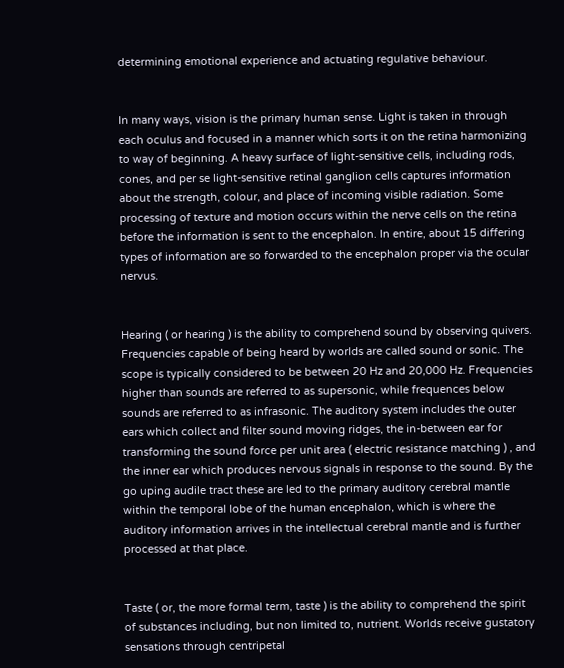determining emotional experience and actuating regulative behaviour.


In many ways, vision is the primary human sense. Light is taken in through each oculus and focused in a manner which sorts it on the retina harmonizing to way of beginning. A heavy surface of light-sensitive cells, including rods, cones, and per se light-sensitive retinal ganglion cells captures information about the strength, colour, and place of incoming visible radiation. Some processing of texture and motion occurs within the nerve cells on the retina before the information is sent to the encephalon. In entire, about 15 differing types of information are so forwarded to the encephalon proper via the ocular nervus.


Hearing ( or hearing ) is the ability to comprehend sound by observing quivers. Frequencies capable of being heard by worlds are called sound or sonic. The scope is typically considered to be between 20 Hz and 20,000 Hz. Frequencies higher than sounds are referred to as supersonic, while frequences below sounds are referred to as infrasonic. The auditory system includes the outer ears which collect and filter sound moving ridges, the in-between ear for transforming the sound force per unit area ( electric resistance matching ) , and the inner ear which produces nervous signals in response to the sound. By the go uping audile tract these are led to the primary auditory cerebral mantle within the temporal lobe of the human encephalon, which is where the auditory information arrives in the intellectual cerebral mantle and is further processed at that place.


Taste ( or, the more formal term, taste ) is the ability to comprehend the spirit of substances including, but non limited to, nutrient. Worlds receive gustatory sensations through centripetal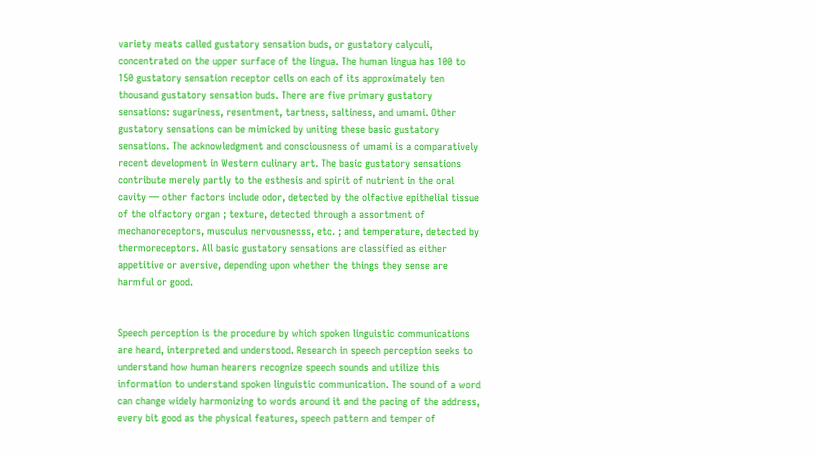variety meats called gustatory sensation buds, or gustatory calyculi, concentrated on the upper surface of the lingua. The human lingua has 100 to 150 gustatory sensation receptor cells on each of its approximately ten thousand gustatory sensation buds. There are five primary gustatory sensations: sugariness, resentment, tartness, saltiness, and umami. Other gustatory sensations can be mimicked by uniting these basic gustatory sensations. The acknowledgment and consciousness of umami is a comparatively recent development in Western culinary art. The basic gustatory sensations contribute merely partly to the esthesis and spirit of nutrient in the oral cavity — other factors include odor, detected by the olfactive epithelial tissue of the olfactory organ ; texture, detected through a assortment of mechanoreceptors, musculus nervousnesss, etc. ; and temperature, detected by thermoreceptors. All basic gustatory sensations are classified as either appetitive or aversive, depending upon whether the things they sense are harmful or good.


Speech perception is the procedure by which spoken linguistic communications are heard, interpreted and understood. Research in speech perception seeks to understand how human hearers recognize speech sounds and utilize this information to understand spoken linguistic communication. The sound of a word can change widely harmonizing to words around it and the pacing of the address, every bit good as the physical features, speech pattern and temper of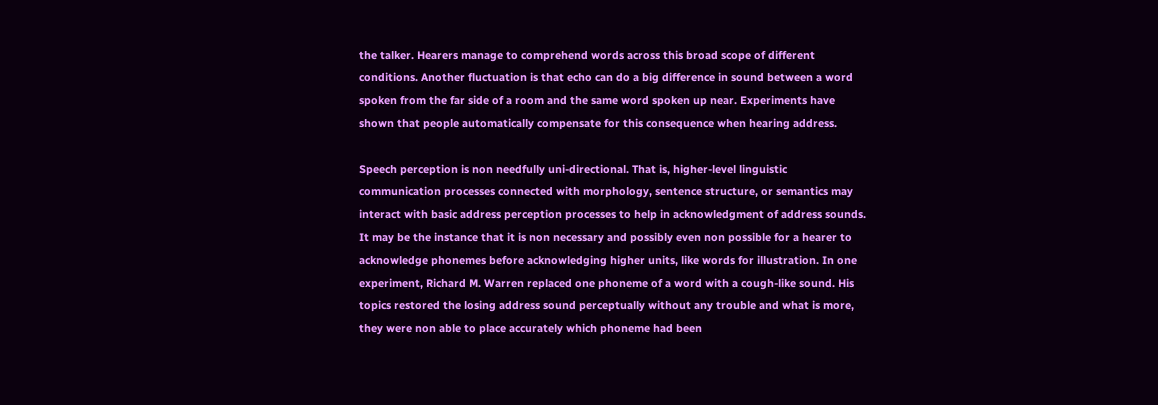the talker. Hearers manage to comprehend words across this broad scope of different conditions. Another fluctuation is that echo can do a big difference in sound between a word spoken from the far side of a room and the same word spoken up near. Experiments have shown that people automatically compensate for this consequence when hearing address.

Speech perception is non needfully uni-directional. That is, higher-level linguistic communication processes connected with morphology, sentence structure, or semantics may interact with basic address perception processes to help in acknowledgment of address sounds. It may be the instance that it is non necessary and possibly even non possible for a hearer to acknowledge phonemes before acknowledging higher units, like words for illustration. In one experiment, Richard M. Warren replaced one phoneme of a word with a cough-like sound. His topics restored the losing address sound perceptually without any trouble and what is more, they were non able to place accurately which phoneme had been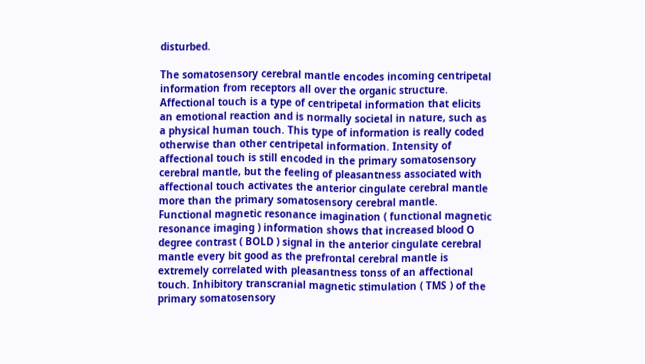disturbed.

The somatosensory cerebral mantle encodes incoming centripetal information from receptors all over the organic structure. Affectional touch is a type of centripetal information that elicits an emotional reaction and is normally societal in nature, such as a physical human touch. This type of information is really coded otherwise than other centripetal information. Intensity of affectional touch is still encoded in the primary somatosensory cerebral mantle, but the feeling of pleasantness associated with affectional touch activates the anterior cingulate cerebral mantle more than the primary somatosensory cerebral mantle. Functional magnetic resonance imagination ( functional magnetic resonance imaging ) information shows that increased blood O degree contrast ( BOLD ) signal in the anterior cingulate cerebral mantle every bit good as the prefrontal cerebral mantle is extremely correlated with pleasantness tonss of an affectional touch. Inhibitory transcranial magnetic stimulation ( TMS ) of the primary somatosensory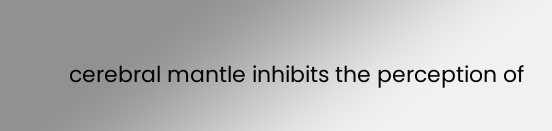cerebral mantle inhibits the perception of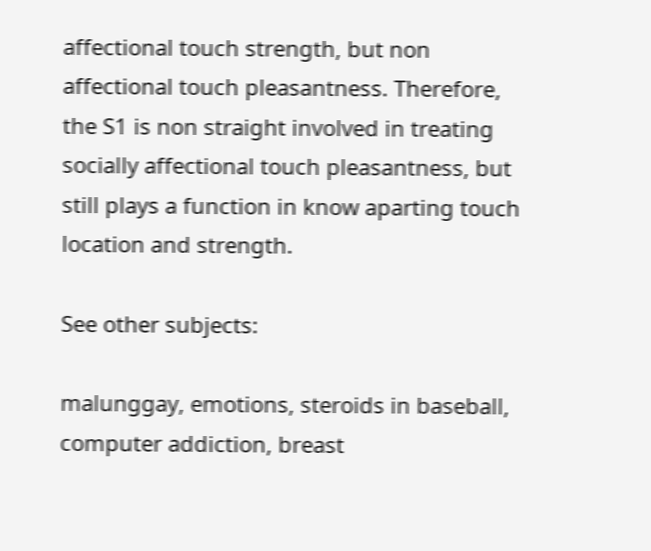affectional touch strength, but non affectional touch pleasantness. Therefore, the S1 is non straight involved in treating socially affectional touch pleasantness, but still plays a function in know aparting touch location and strength.

See other subjects:

malunggay, emotions, steroids in baseball, computer addiction, breast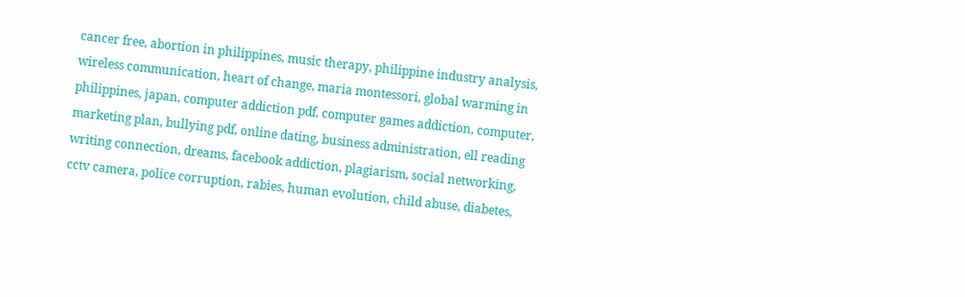cancer free, abortion in philippines, music therapy, philippine industry analysis, wireless communication, heart of change, maria montessori, global warming in philippines, japan, computer addiction pdf, computer games addiction, computer, marketing plan, bullying pdf, online dating, business administration, ell reading writing connection, dreams, facebook addiction, plagiarism, social networking, cctv camera, police corruption, rabies, human evolution, child abuse, diabetes,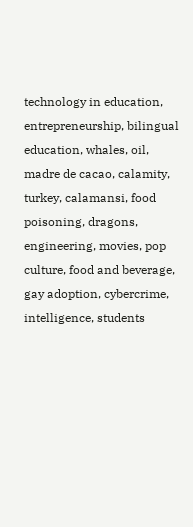technology in education, entrepreneurship, bilingual education, whales, oil, madre de cacao, calamity, turkey, calamansi, food poisoning, dragons, engineering, movies, pop culture, food and beverage, gay adoption, cybercrime, intelligence, students